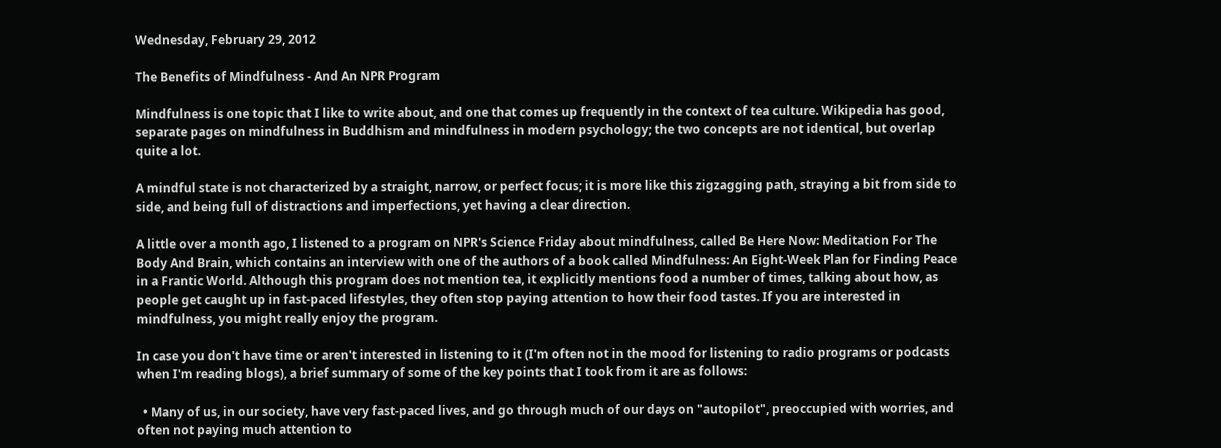Wednesday, February 29, 2012

The Benefits of Mindfulness - And An NPR Program

Mindfulness is one topic that I like to write about, and one that comes up frequently in the context of tea culture. Wikipedia has good, separate pages on mindfulness in Buddhism and mindfulness in modern psychology; the two concepts are not identical, but overlap quite a lot.

A mindful state is not characterized by a straight, narrow, or perfect focus; it is more like this zigzagging path, straying a bit from side to side, and being full of distractions and imperfections, yet having a clear direction.

A little over a month ago, I listened to a program on NPR's Science Friday about mindfulness, called Be Here Now: Meditation For The Body And Brain, which contains an interview with one of the authors of a book called Mindfulness: An Eight-Week Plan for Finding Peace in a Frantic World. Although this program does not mention tea, it explicitly mentions food a number of times, talking about how, as people get caught up in fast-paced lifestyles, they often stop paying attention to how their food tastes. If you are interested in mindfulness, you might really enjoy the program.

In case you don't have time or aren't interested in listening to it (I'm often not in the mood for listening to radio programs or podcasts when I'm reading blogs), a brief summary of some of the key points that I took from it are as follows:

  • Many of us, in our society, have very fast-paced lives, and go through much of our days on "autopilot", preoccupied with worries, and often not paying much attention to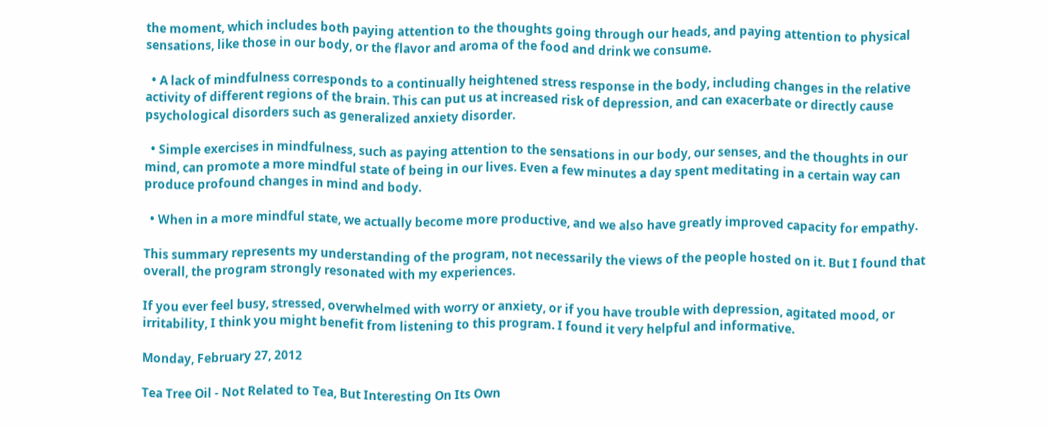the moment, which includes both paying attention to the thoughts going through our heads, and paying attention to physical sensations, like those in our body, or the flavor and aroma of the food and drink we consume.

  • A lack of mindfulness corresponds to a continually heightened stress response in the body, including changes in the relative activity of different regions of the brain. This can put us at increased risk of depression, and can exacerbate or directly cause psychological disorders such as generalized anxiety disorder.

  • Simple exercises in mindfulness, such as paying attention to the sensations in our body, our senses, and the thoughts in our mind, can promote a more mindful state of being in our lives. Even a few minutes a day spent meditating in a certain way can produce profound changes in mind and body.

  • When in a more mindful state, we actually become more productive, and we also have greatly improved capacity for empathy.

This summary represents my understanding of the program, not necessarily the views of the people hosted on it. But I found that overall, the program strongly resonated with my experiences.

If you ever feel busy, stressed, overwhelmed with worry or anxiety, or if you have trouble with depression, agitated mood, or irritability, I think you might benefit from listening to this program. I found it very helpful and informative.

Monday, February 27, 2012

Tea Tree Oil - Not Related to Tea, But Interesting On Its Own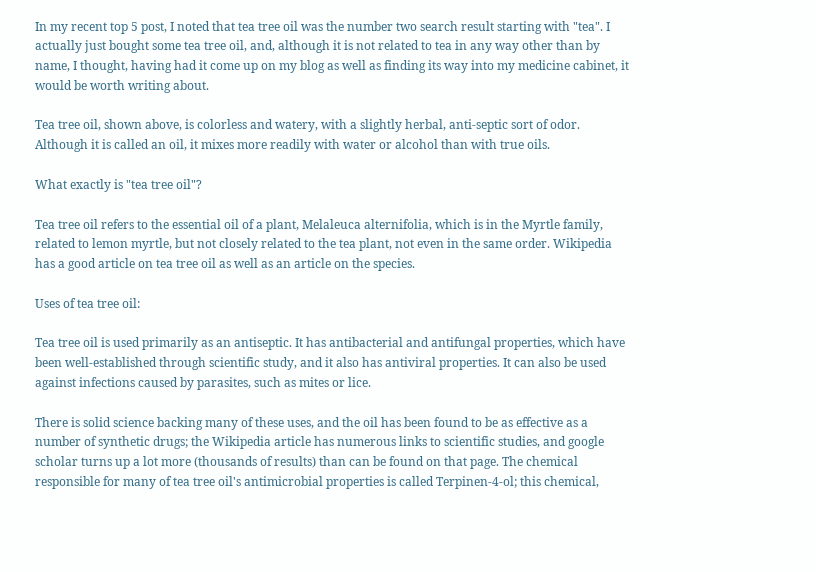In my recent top 5 post, I noted that tea tree oil was the number two search result starting with "tea". I actually just bought some tea tree oil, and, although it is not related to tea in any way other than by name, I thought, having had it come up on my blog as well as finding its way into my medicine cabinet, it would be worth writing about.

Tea tree oil, shown above, is colorless and watery, with a slightly herbal, anti-septic sort of odor. Although it is called an oil, it mixes more readily with water or alcohol than with true oils.

What exactly is "tea tree oil"?

Tea tree oil refers to the essential oil of a plant, Melaleuca alternifolia, which is in the Myrtle family, related to lemon myrtle, but not closely related to the tea plant, not even in the same order. Wikipedia has a good article on tea tree oil as well as an article on the species.

Uses of tea tree oil:

Tea tree oil is used primarily as an antiseptic. It has antibacterial and antifungal properties, which have been well-established through scientific study, and it also has antiviral properties. It can also be used against infections caused by parasites, such as mites or lice.

There is solid science backing many of these uses, and the oil has been found to be as effective as a number of synthetic drugs; the Wikipedia article has numerous links to scientific studies, and google scholar turns up a lot more (thousands of results) than can be found on that page. The chemical responsible for many of tea tree oil's antimicrobial properties is called Terpinen-4-ol; this chemical,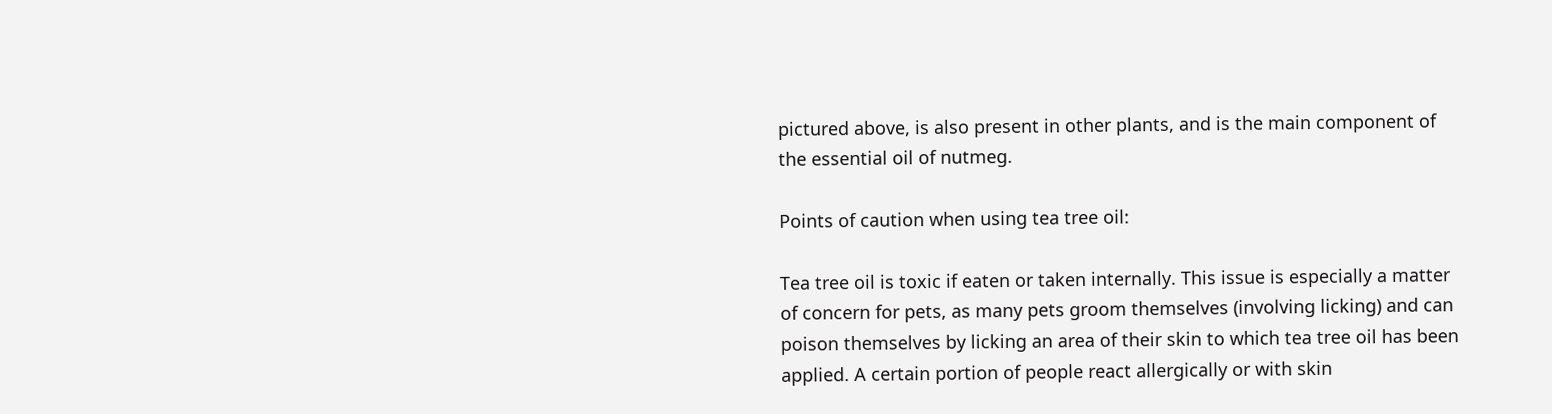pictured above, is also present in other plants, and is the main component of the essential oil of nutmeg.

Points of caution when using tea tree oil:

Tea tree oil is toxic if eaten or taken internally. This issue is especially a matter of concern for pets, as many pets groom themselves (involving licking) and can poison themselves by licking an area of their skin to which tea tree oil has been applied. A certain portion of people react allergically or with skin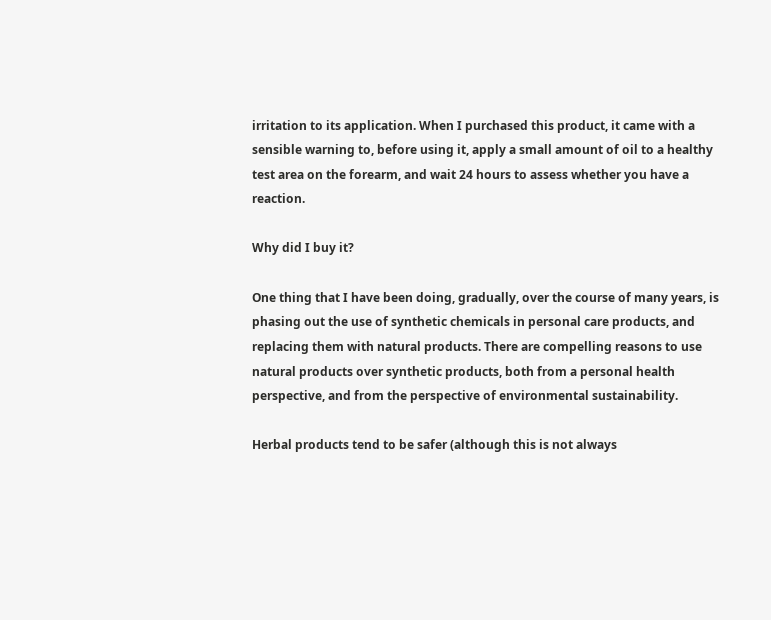irritation to its application. When I purchased this product, it came with a sensible warning to, before using it, apply a small amount of oil to a healthy test area on the forearm, and wait 24 hours to assess whether you have a reaction.

Why did I buy it?

One thing that I have been doing, gradually, over the course of many years, is phasing out the use of synthetic chemicals in personal care products, and replacing them with natural products. There are compelling reasons to use natural products over synthetic products, both from a personal health perspective, and from the perspective of environmental sustainability.

Herbal products tend to be safer (although this is not always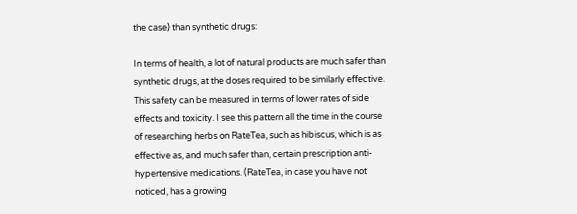the case) than synthetic drugs:

In terms of health, a lot of natural products are much safer than synthetic drugs, at the doses required to be similarly effective. This safety can be measured in terms of lower rates of side effects and toxicity. I see this pattern all the time in the course of researching herbs on RateTea, such as hibiscus, which is as effective as, and much safer than, certain prescription anti-hypertensive medications. (RateTea, in case you have not noticed, has a growing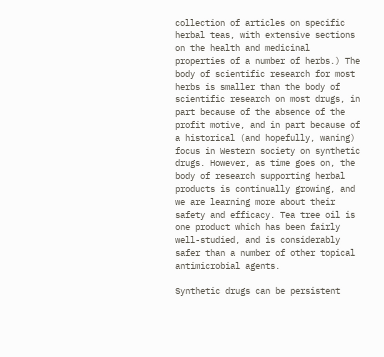collection of articles on specific herbal teas, with extensive sections on the health and medicinal properties of a number of herbs.) The body of scientific research for most herbs is smaller than the body of scientific research on most drugs, in part because of the absence of the profit motive, and in part because of a historical (and hopefully, waning) focus in Western society on synthetic drugs. However, as time goes on, the body of research supporting herbal products is continually growing, and we are learning more about their safety and efficacy. Tea tree oil is one product which has been fairly well-studied, and is considerably safer than a number of other topical antimicrobial agents.

Synthetic drugs can be persistent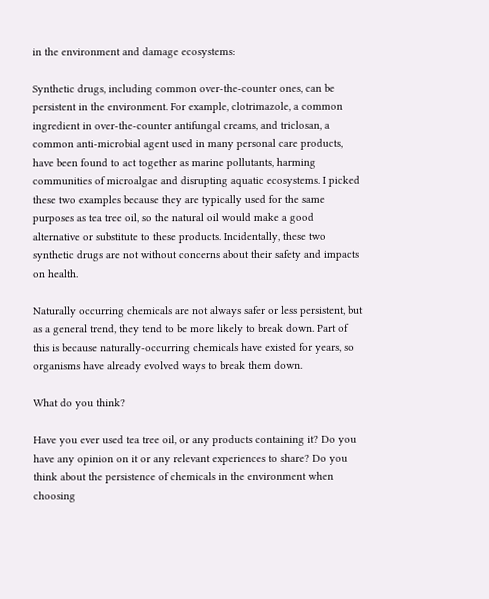in the environment and damage ecosystems:

Synthetic drugs, including common over-the-counter ones, can be persistent in the environment. For example, clotrimazole, a common ingredient in over-the-counter antifungal creams, and triclosan, a common anti-microbial agent used in many personal care products, have been found to act together as marine pollutants, harming communities of microalgae and disrupting aquatic ecosystems. I picked these two examples because they are typically used for the same purposes as tea tree oil, so the natural oil would make a good alternative or substitute to these products. Incidentally, these two synthetic drugs are not without concerns about their safety and impacts on health.

Naturally occurring chemicals are not always safer or less persistent, but as a general trend, they tend to be more likely to break down. Part of this is because naturally-occurring chemicals have existed for years, so organisms have already evolved ways to break them down.

What do you think?

Have you ever used tea tree oil, or any products containing it? Do you have any opinion on it or any relevant experiences to share? Do you think about the persistence of chemicals in the environment when choosing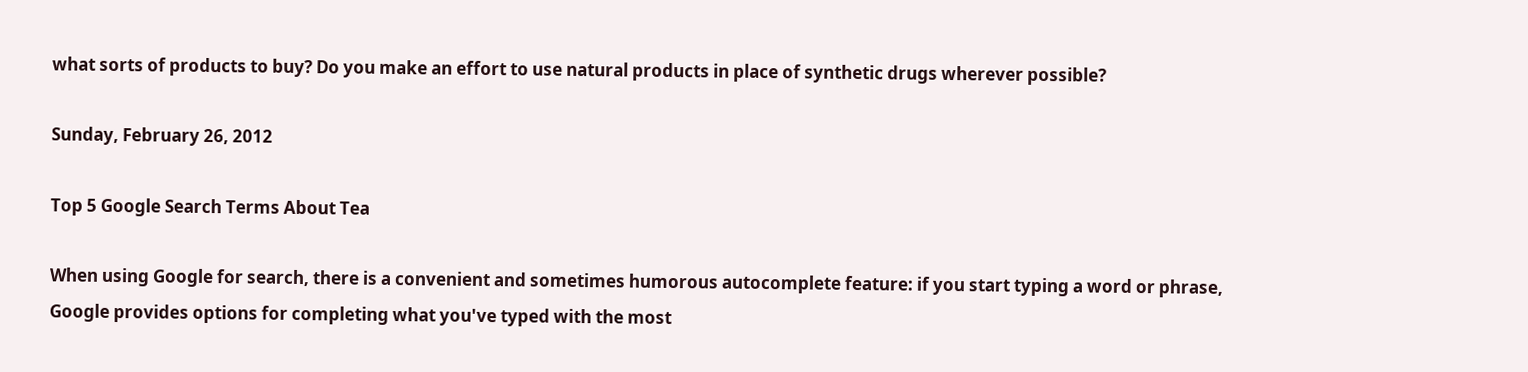what sorts of products to buy? Do you make an effort to use natural products in place of synthetic drugs wherever possible?

Sunday, February 26, 2012

Top 5 Google Search Terms About Tea

When using Google for search, there is a convenient and sometimes humorous autocomplete feature: if you start typing a word or phrase, Google provides options for completing what you've typed with the most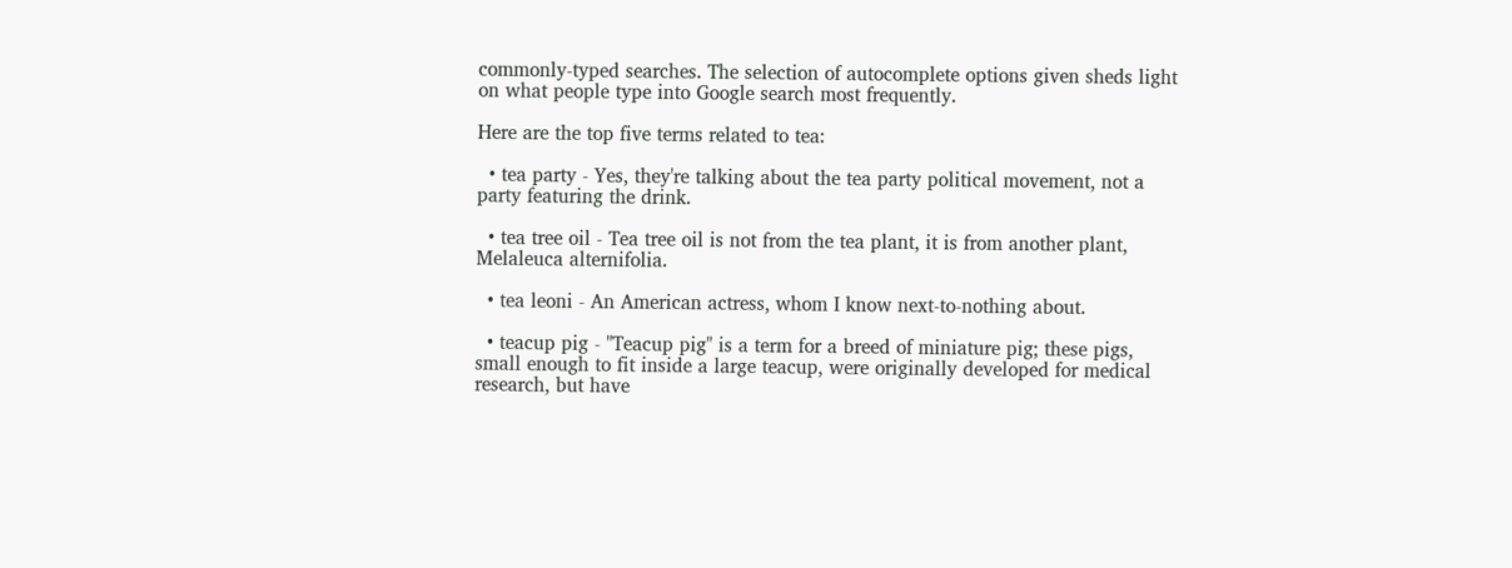commonly-typed searches. The selection of autocomplete options given sheds light on what people type into Google search most frequently.

Here are the top five terms related to tea:

  • tea party - Yes, they're talking about the tea party political movement, not a party featuring the drink.

  • tea tree oil - Tea tree oil is not from the tea plant, it is from another plant, Melaleuca alternifolia.

  • tea leoni - An American actress, whom I know next-to-nothing about.

  • teacup pig - "Teacup pig" is a term for a breed of miniature pig; these pigs, small enough to fit inside a large teacup, were originally developed for medical research, but have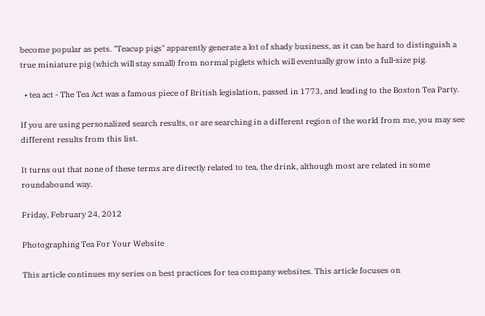become popular as pets. "Teacup pigs" apparently generate a lot of shady business, as it can be hard to distinguish a true miniature pig (which will stay small) from normal piglets which will eventually grow into a full-size pig.

  • tea act - The Tea Act was a famous piece of British legislation, passed in 1773, and leading to the Boston Tea Party.

If you are using personalized search results, or are searching in a different region of the world from me, you may see different results from this list.

It turns out that none of these terms are directly related to tea, the drink, although most are related in some roundabound way.

Friday, February 24, 2012

Photographing Tea For Your Website

This article continues my series on best practices for tea company websites. This article focuses on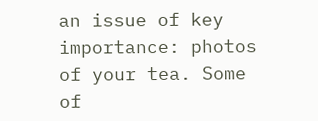an issue of key importance: photos of your tea. Some of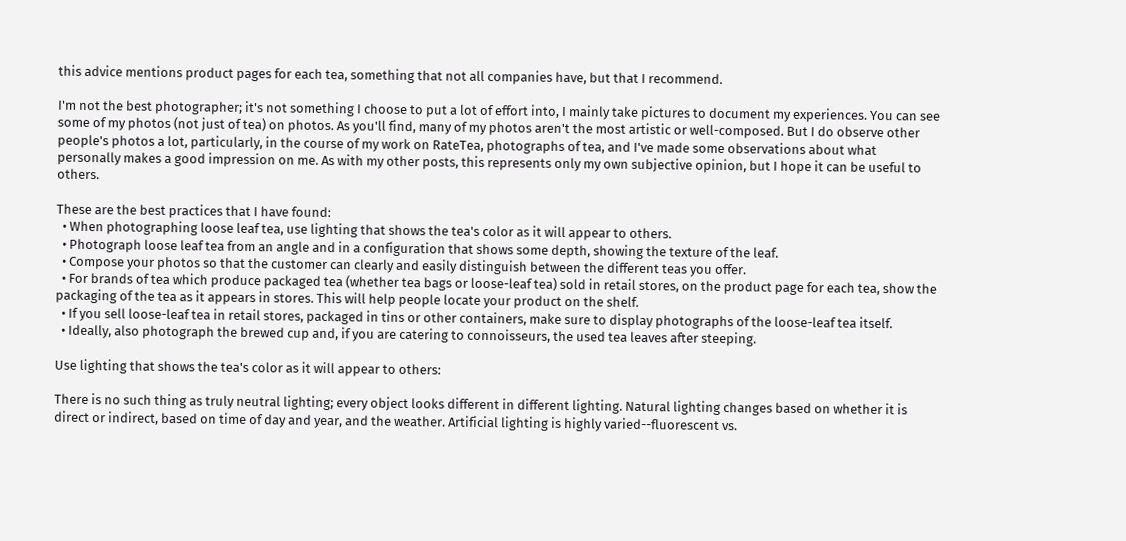this advice mentions product pages for each tea, something that not all companies have, but that I recommend.

I'm not the best photographer; it's not something I choose to put a lot of effort into, I mainly take pictures to document my experiences. You can see some of my photos (not just of tea) on photos. As you'll find, many of my photos aren't the most artistic or well-composed. But I do observe other people's photos a lot, particularly, in the course of my work on RateTea, photographs of tea, and I've made some observations about what personally makes a good impression on me. As with my other posts, this represents only my own subjective opinion, but I hope it can be useful to others.

These are the best practices that I have found:
  • When photographing loose leaf tea, use lighting that shows the tea's color as it will appear to others.
  • Photograph loose leaf tea from an angle and in a configuration that shows some depth, showing the texture of the leaf.
  • Compose your photos so that the customer can clearly and easily distinguish between the different teas you offer.
  • For brands of tea which produce packaged tea (whether tea bags or loose-leaf tea) sold in retail stores, on the product page for each tea, show the packaging of the tea as it appears in stores. This will help people locate your product on the shelf.
  • If you sell loose-leaf tea in retail stores, packaged in tins or other containers, make sure to display photographs of the loose-leaf tea itself.
  • Ideally, also photograph the brewed cup and, if you are catering to connoisseurs, the used tea leaves after steeping.

Use lighting that shows the tea's color as it will appear to others:

There is no such thing as truly neutral lighting; every object looks different in different lighting. Natural lighting changes based on whether it is direct or indirect, based on time of day and year, and the weather. Artificial lighting is highly varied--fluorescent vs.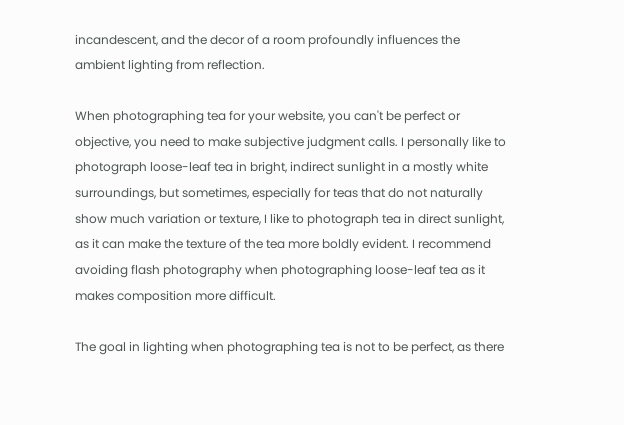incandescent, and the decor of a room profoundly influences the ambient lighting from reflection.

When photographing tea for your website, you can't be perfect or objective, you need to make subjective judgment calls. I personally like to photograph loose-leaf tea in bright, indirect sunlight in a mostly white surroundings, but sometimes, especially for teas that do not naturally show much variation or texture, I like to photograph tea in direct sunlight, as it can make the texture of the tea more boldly evident. I recommend avoiding flash photography when photographing loose-leaf tea as it makes composition more difficult.

The goal in lighting when photographing tea is not to be perfect, as there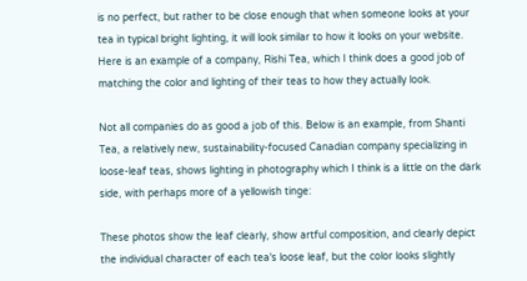is no perfect, but rather to be close enough that when someone looks at your tea in typical bright lighting, it will look similar to how it looks on your website. Here is an example of a company, Rishi Tea, which I think does a good job of matching the color and lighting of their teas to how they actually look.

Not all companies do as good a job of this. Below is an example, from Shanti Tea, a relatively new, sustainability-focused Canadian company specializing in loose-leaf teas, shows lighting in photography which I think is a little on the dark side, with perhaps more of a yellowish tinge:

These photos show the leaf clearly, show artful composition, and clearly depict the individual character of each tea's loose leaf, but the color looks slightly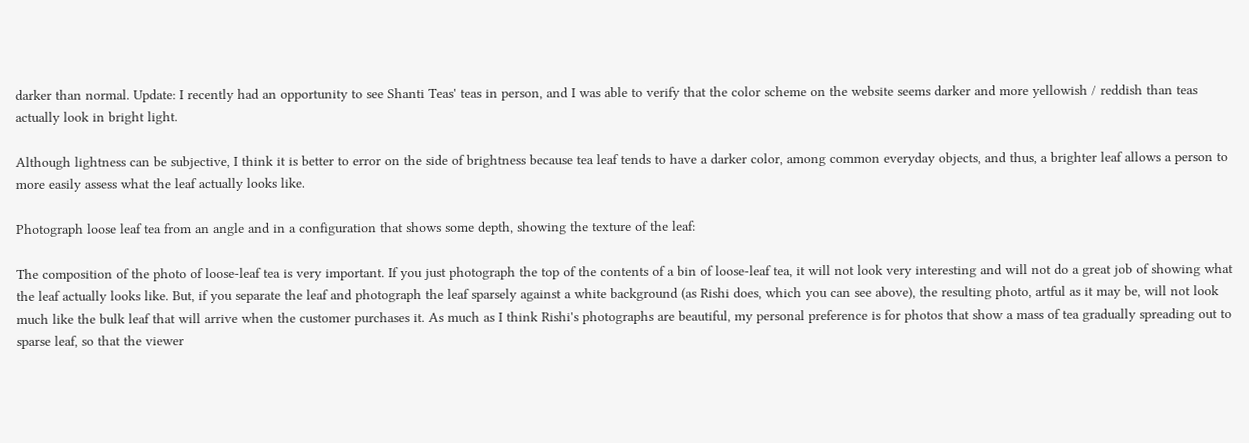darker than normal. Update: I recently had an opportunity to see Shanti Teas' teas in person, and I was able to verify that the color scheme on the website seems darker and more yellowish / reddish than teas actually look in bright light.

Although lightness can be subjective, I think it is better to error on the side of brightness because tea leaf tends to have a darker color, among common everyday objects, and thus, a brighter leaf allows a person to more easily assess what the leaf actually looks like.

Photograph loose leaf tea from an angle and in a configuration that shows some depth, showing the texture of the leaf:

The composition of the photo of loose-leaf tea is very important. If you just photograph the top of the contents of a bin of loose-leaf tea, it will not look very interesting and will not do a great job of showing what the leaf actually looks like. But, if you separate the leaf and photograph the leaf sparsely against a white background (as Rishi does, which you can see above), the resulting photo, artful as it may be, will not look much like the bulk leaf that will arrive when the customer purchases it. As much as I think Rishi's photographs are beautiful, my personal preference is for photos that show a mass of tea gradually spreading out to sparse leaf, so that the viewer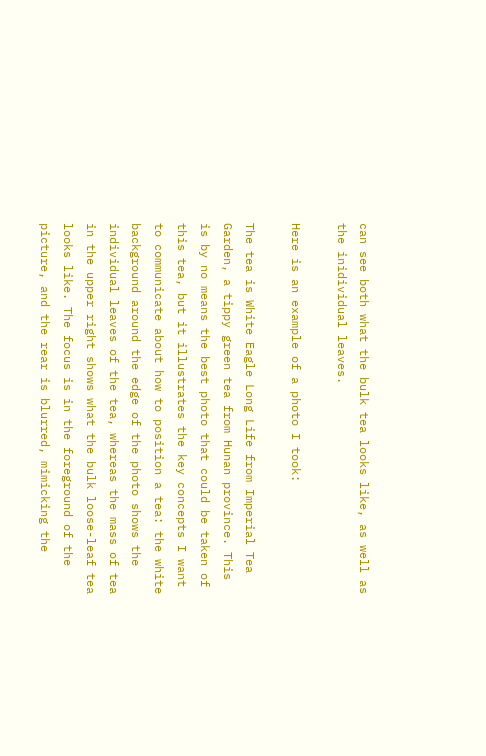can see both what the bulk tea looks like, as well as the inidividual leaves.

Here is an example of a photo I took:

The tea is White Eagle Long Life from Imperial Tea Garden, a tippy green tea from Hunan province. This is by no means the best photo that could be taken of this tea, but it illustrates the key concepts I want to communicate about how to position a tea: the white background around the edge of the photo shows the individual leaves of the tea, whereas the mass of tea in the upper right shows what the bulk loose-leaf tea looks like. The focus is in the foreground of the picture, and the rear is blurred, mimicking the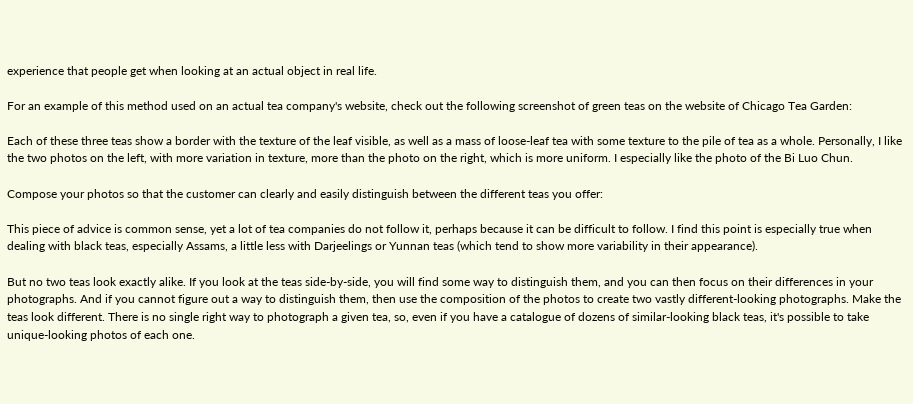experience that people get when looking at an actual object in real life.

For an example of this method used on an actual tea company's website, check out the following screenshot of green teas on the website of Chicago Tea Garden:

Each of these three teas show a border with the texture of the leaf visible, as well as a mass of loose-leaf tea with some texture to the pile of tea as a whole. Personally, I like the two photos on the left, with more variation in texture, more than the photo on the right, which is more uniform. I especially like the photo of the Bi Luo Chun.

Compose your photos so that the customer can clearly and easily distinguish between the different teas you offer:

This piece of advice is common sense, yet a lot of tea companies do not follow it, perhaps because it can be difficult to follow. I find this point is especially true when dealing with black teas, especially Assams, a little less with Darjeelings or Yunnan teas (which tend to show more variability in their appearance).

But no two teas look exactly alike. If you look at the teas side-by-side, you will find some way to distinguish them, and you can then focus on their differences in your photographs. And if you cannot figure out a way to distinguish them, then use the composition of the photos to create two vastly different-looking photographs. Make the teas look different. There is no single right way to photograph a given tea, so, even if you have a catalogue of dozens of similar-looking black teas, it's possible to take unique-looking photos of each one.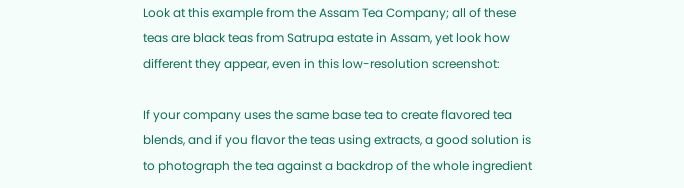Look at this example from the Assam Tea Company; all of these teas are black teas from Satrupa estate in Assam, yet look how different they appear, even in this low-resolution screenshot:

If your company uses the same base tea to create flavored tea blends, and if you flavor the teas using extracts, a good solution is to photograph the tea against a backdrop of the whole ingredient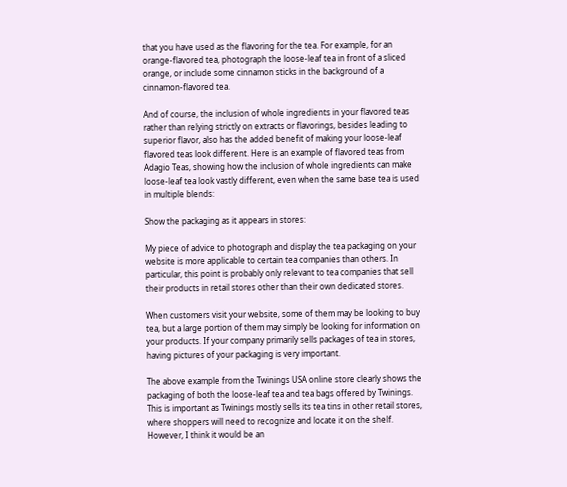that you have used as the flavoring for the tea. For example, for an orange-flavored tea, photograph the loose-leaf tea in front of a sliced orange, or include some cinnamon sticks in the background of a cinnamon-flavored tea.

And of course, the inclusion of whole ingredients in your flavored teas rather than relying strictly on extracts or flavorings, besides leading to superior flavor, also has the added benefit of making your loose-leaf flavored teas look different. Here is an example of flavored teas from Adagio Teas, showing how the inclusion of whole ingredients can make loose-leaf tea look vastly different, even when the same base tea is used in multiple blends:

Show the packaging as it appears in stores:

My piece of advice to photograph and display the tea packaging on your website is more applicable to certain tea companies than others. In particular, this point is probably only relevant to tea companies that sell their products in retail stores other than their own dedicated stores.

When customers visit your website, some of them may be looking to buy tea, but a large portion of them may simply be looking for information on your products. If your company primarily sells packages of tea in stores, having pictures of your packaging is very important.

The above example from the Twinings USA online store clearly shows the packaging of both the loose-leaf tea and tea bags offered by Twinings. This is important as Twinings mostly sells its tea tins in other retail stores, where shoppers will need to recognize and locate it on the shelf. However, I think it would be an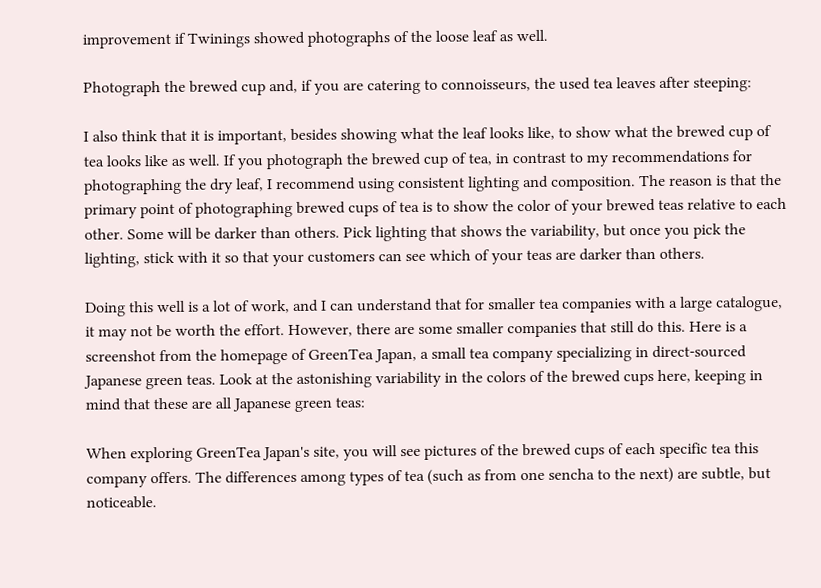improvement if Twinings showed photographs of the loose leaf as well.

Photograph the brewed cup and, if you are catering to connoisseurs, the used tea leaves after steeping:

I also think that it is important, besides showing what the leaf looks like, to show what the brewed cup of tea looks like as well. If you photograph the brewed cup of tea, in contrast to my recommendations for photographing the dry leaf, I recommend using consistent lighting and composition. The reason is that the primary point of photographing brewed cups of tea is to show the color of your brewed teas relative to each other. Some will be darker than others. Pick lighting that shows the variability, but once you pick the lighting, stick with it so that your customers can see which of your teas are darker than others.

Doing this well is a lot of work, and I can understand that for smaller tea companies with a large catalogue, it may not be worth the effort. However, there are some smaller companies that still do this. Here is a screenshot from the homepage of GreenTea Japan, a small tea company specializing in direct-sourced Japanese green teas. Look at the astonishing variability in the colors of the brewed cups here, keeping in mind that these are all Japanese green teas:

When exploring GreenTea Japan's site, you will see pictures of the brewed cups of each specific tea this company offers. The differences among types of tea (such as from one sencha to the next) are subtle, but noticeable.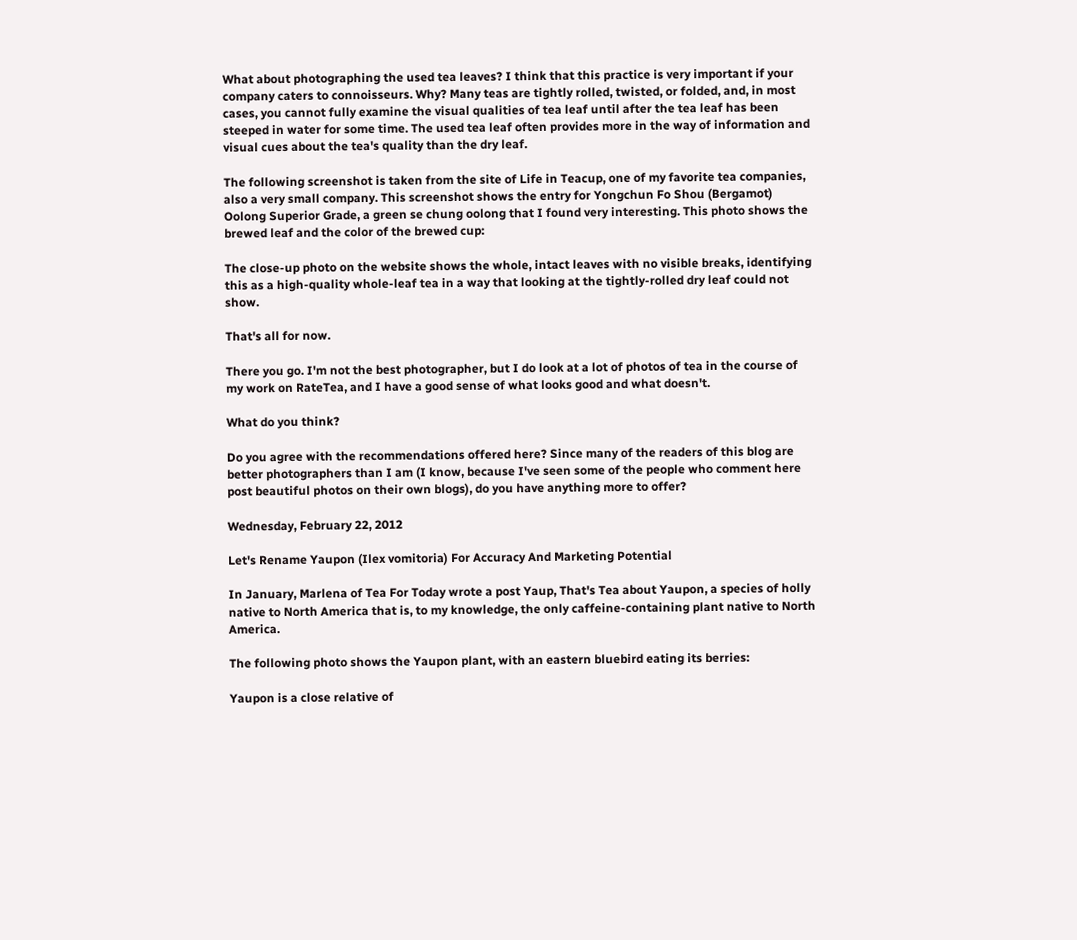What about photographing the used tea leaves? I think that this practice is very important if your company caters to connoisseurs. Why? Many teas are tightly rolled, twisted, or folded, and, in most cases, you cannot fully examine the visual qualities of tea leaf until after the tea leaf has been steeped in water for some time. The used tea leaf often provides more in the way of information and visual cues about the tea's quality than the dry leaf.

The following screenshot is taken from the site of Life in Teacup, one of my favorite tea companies, also a very small company. This screenshot shows the entry for Yongchun Fo Shou (Bergamot) Oolong Superior Grade, a green se chung oolong that I found very interesting. This photo shows the brewed leaf and the color of the brewed cup:

The close-up photo on the website shows the whole, intact leaves with no visible breaks, identifying this as a high-quality whole-leaf tea in a way that looking at the tightly-rolled dry leaf could not show.

That's all for now.

There you go. I'm not the best photographer, but I do look at a lot of photos of tea in the course of my work on RateTea, and I have a good sense of what looks good and what doesn't.

What do you think?

Do you agree with the recommendations offered here? Since many of the readers of this blog are better photographers than I am (I know, because I've seen some of the people who comment here post beautiful photos on their own blogs), do you have anything more to offer?

Wednesday, February 22, 2012

Let's Rename Yaupon (Ilex vomitoria) For Accuracy And Marketing Potential

In January, Marlena of Tea For Today wrote a post Yaup, That's Tea about Yaupon, a species of holly native to North America that is, to my knowledge, the only caffeine-containing plant native to North America.

The following photo shows the Yaupon plant, with an eastern bluebird eating its berries:

Yaupon is a close relative of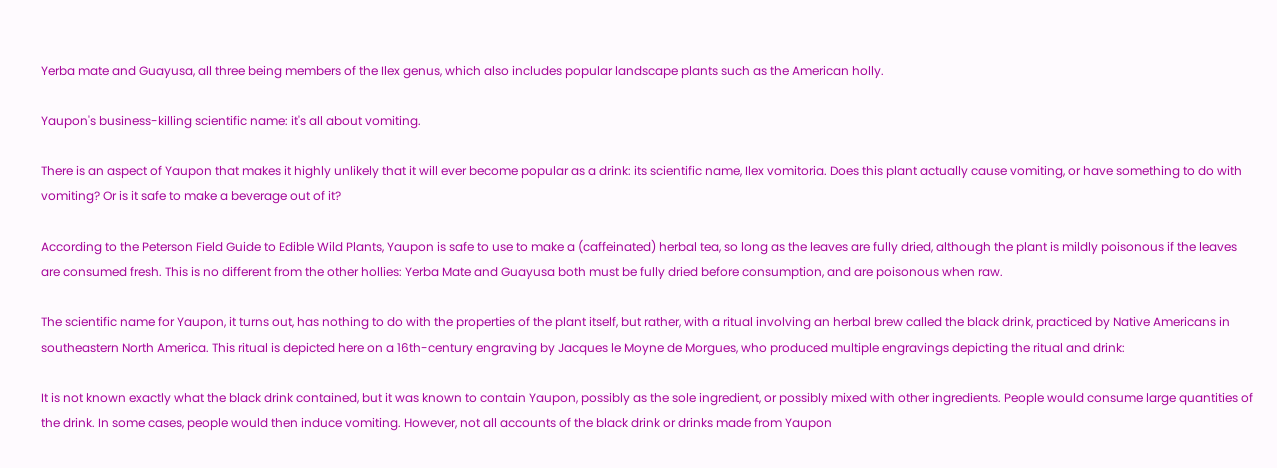Yerba mate and Guayusa, all three being members of the Ilex genus, which also includes popular landscape plants such as the American holly.

Yaupon's business-killing scientific name: it's all about vomiting.

There is an aspect of Yaupon that makes it highly unlikely that it will ever become popular as a drink: its scientific name, Ilex vomitoria. Does this plant actually cause vomiting, or have something to do with vomiting? Or is it safe to make a beverage out of it?

According to the Peterson Field Guide to Edible Wild Plants, Yaupon is safe to use to make a (caffeinated) herbal tea, so long as the leaves are fully dried, although the plant is mildly poisonous if the leaves are consumed fresh. This is no different from the other hollies: Yerba Mate and Guayusa both must be fully dried before consumption, and are poisonous when raw.

The scientific name for Yaupon, it turns out, has nothing to do with the properties of the plant itself, but rather, with a ritual involving an herbal brew called the black drink, practiced by Native Americans in southeastern North America. This ritual is depicted here on a 16th-century engraving by Jacques le Moyne de Morgues, who produced multiple engravings depicting the ritual and drink:

It is not known exactly what the black drink contained, but it was known to contain Yaupon, possibly as the sole ingredient, or possibly mixed with other ingredients. People would consume large quantities of the drink. In some cases, people would then induce vomiting. However, not all accounts of the black drink or drinks made from Yaupon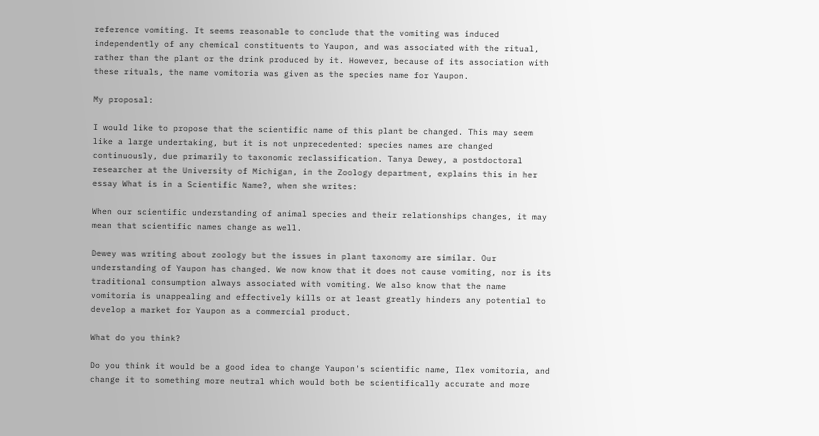reference vomiting. It seems reasonable to conclude that the vomiting was induced independently of any chemical constituents to Yaupon, and was associated with the ritual, rather than the plant or the drink produced by it. However, because of its association with these rituals, the name vomitoria was given as the species name for Yaupon.

My proposal:

I would like to propose that the scientific name of this plant be changed. This may seem like a large undertaking, but it is not unprecedented: species names are changed continuously, due primarily to taxonomic reclassification. Tanya Dewey, a postdoctoral researcher at the University of Michigan, in the Zoology department, explains this in her essay What is in a Scientific Name?, when she writes:

When our scientific understanding of animal species and their relationships changes, it may mean that scientific names change as well.

Dewey was writing about zoology but the issues in plant taxonomy are similar. Our understanding of Yaupon has changed. We now know that it does not cause vomiting, nor is its traditional consumption always associated with vomiting. We also know that the name vomitoria is unappealing and effectively kills or at least greatly hinders any potential to develop a market for Yaupon as a commercial product.

What do you think?

Do you think it would be a good idea to change Yaupon's scientific name, Ilex vomitoria, and change it to something more neutral which would both be scientifically accurate and more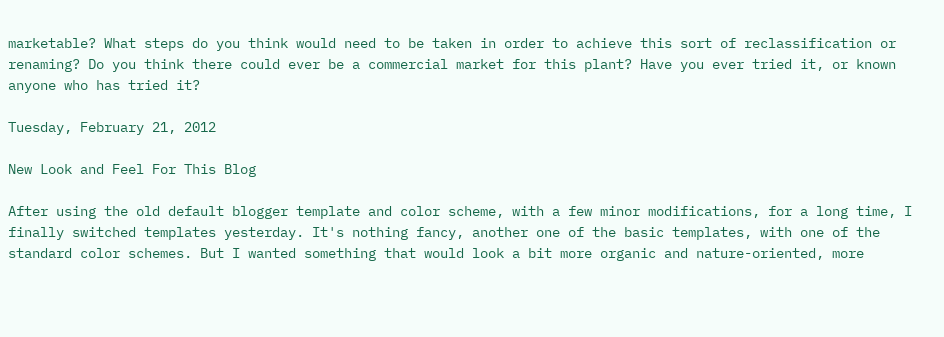marketable? What steps do you think would need to be taken in order to achieve this sort of reclassification or renaming? Do you think there could ever be a commercial market for this plant? Have you ever tried it, or known anyone who has tried it?

Tuesday, February 21, 2012

New Look and Feel For This Blog

After using the old default blogger template and color scheme, with a few minor modifications, for a long time, I finally switched templates yesterday. It's nothing fancy, another one of the basic templates, with one of the standard color schemes. But I wanted something that would look a bit more organic and nature-oriented, more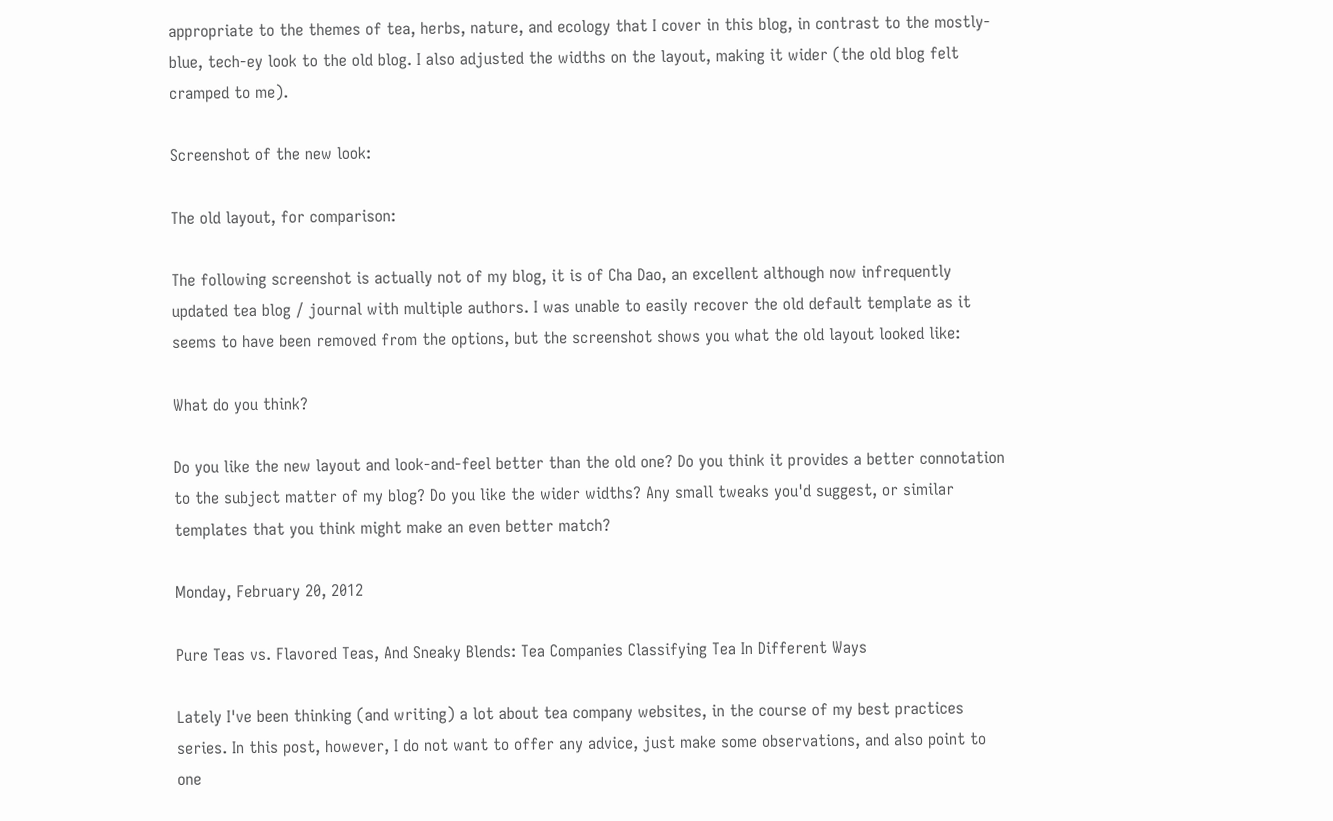appropriate to the themes of tea, herbs, nature, and ecology that I cover in this blog, in contrast to the mostly-blue, tech-ey look to the old blog. I also adjusted the widths on the layout, making it wider (the old blog felt cramped to me).

Screenshot of the new look:

The old layout, for comparison:

The following screenshot is actually not of my blog, it is of Cha Dao, an excellent although now infrequently updated tea blog / journal with multiple authors. I was unable to easily recover the old default template as it seems to have been removed from the options, but the screenshot shows you what the old layout looked like:

What do you think?

Do you like the new layout and look-and-feel better than the old one? Do you think it provides a better connotation to the subject matter of my blog? Do you like the wider widths? Any small tweaks you'd suggest, or similar templates that you think might make an even better match?

Monday, February 20, 2012

Pure Teas vs. Flavored Teas, And Sneaky Blends: Tea Companies Classifying Tea In Different Ways

Lately I've been thinking (and writing) a lot about tea company websites, in the course of my best practices series. In this post, however, I do not want to offer any advice, just make some observations, and also point to one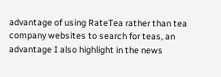advantage of using RateTea rather than tea company websites to search for teas, an advantage I also highlight in the news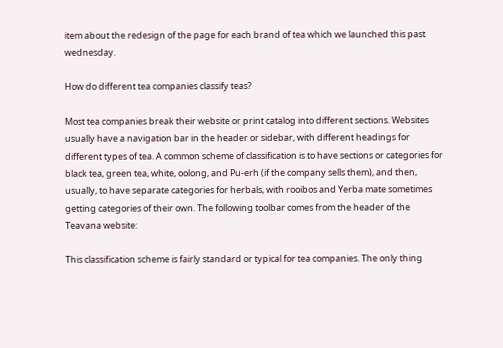item about the redesign of the page for each brand of tea which we launched this past wednesday.

How do different tea companies classify teas?

Most tea companies break their website or print catalog into different sections. Websites usually have a navigation bar in the header or sidebar, with different headings for different types of tea. A common scheme of classification is to have sections or categories for black tea, green tea, white, oolong, and Pu-erh (if the company sells them), and then, usually, to have separate categories for herbals, with rooibos and Yerba mate sometimes getting categories of their own. The following toolbar comes from the header of the Teavana website:

This classification scheme is fairly standard or typical for tea companies. The only thing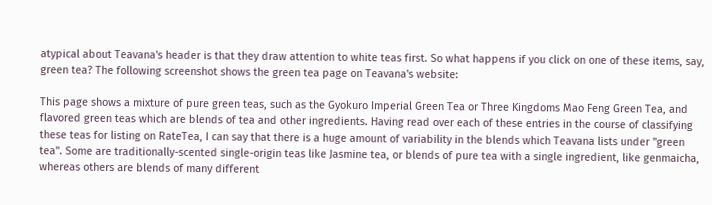atypical about Teavana's header is that they draw attention to white teas first. So what happens if you click on one of these items, say, green tea? The following screenshot shows the green tea page on Teavana's website:

This page shows a mixture of pure green teas, such as the Gyokuro Imperial Green Tea or Three Kingdoms Mao Feng Green Tea, and flavored green teas which are blends of tea and other ingredients. Having read over each of these entries in the course of classifying these teas for listing on RateTea, I can say that there is a huge amount of variability in the blends which Teavana lists under "green tea". Some are traditionally-scented single-origin teas like Jasmine tea, or blends of pure tea with a single ingredient, like genmaicha, whereas others are blends of many different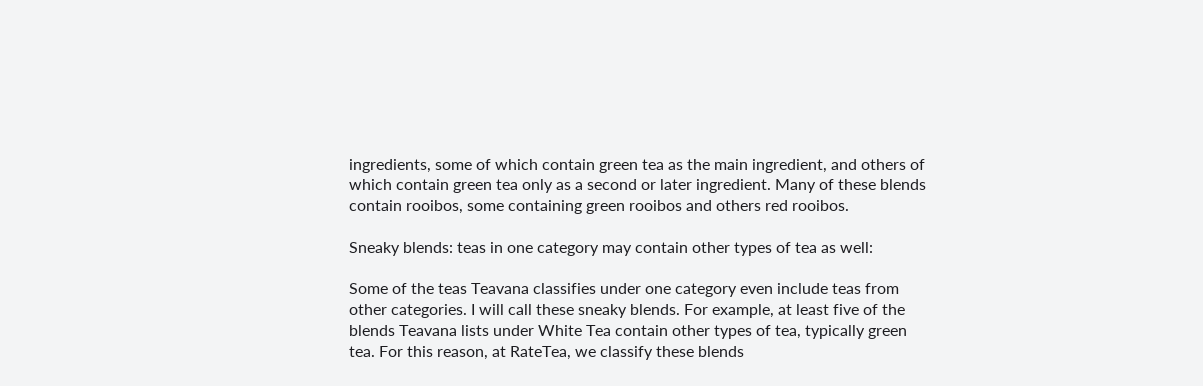ingredients, some of which contain green tea as the main ingredient, and others of which contain green tea only as a second or later ingredient. Many of these blends contain rooibos, some containing green rooibos and others red rooibos.

Sneaky blends: teas in one category may contain other types of tea as well:

Some of the teas Teavana classifies under one category even include teas from other categories. I will call these sneaky blends. For example, at least five of the blends Teavana lists under White Tea contain other types of tea, typically green tea. For this reason, at RateTea, we classify these blends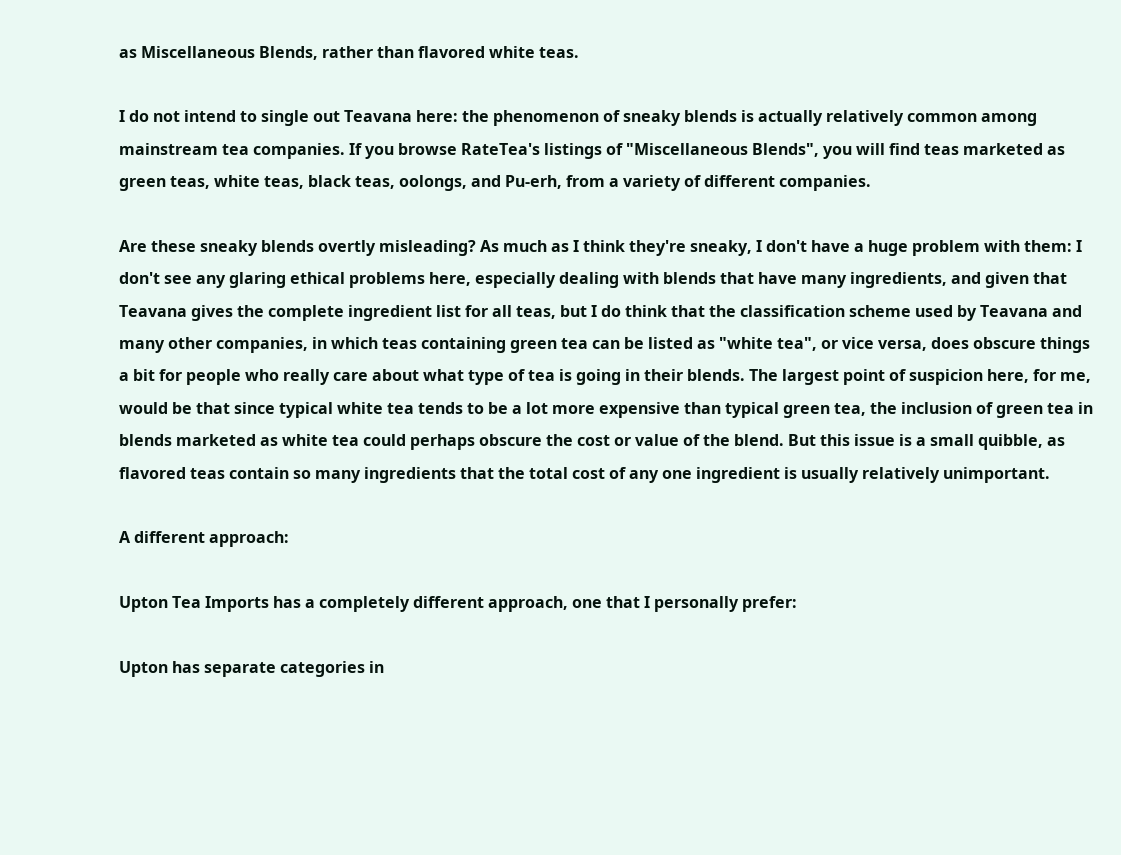as Miscellaneous Blends, rather than flavored white teas.

I do not intend to single out Teavana here: the phenomenon of sneaky blends is actually relatively common among mainstream tea companies. If you browse RateTea's listings of "Miscellaneous Blends", you will find teas marketed as green teas, white teas, black teas, oolongs, and Pu-erh, from a variety of different companies.

Are these sneaky blends overtly misleading? As much as I think they're sneaky, I don't have a huge problem with them: I don't see any glaring ethical problems here, especially dealing with blends that have many ingredients, and given that Teavana gives the complete ingredient list for all teas, but I do think that the classification scheme used by Teavana and many other companies, in which teas containing green tea can be listed as "white tea", or vice versa, does obscure things a bit for people who really care about what type of tea is going in their blends. The largest point of suspicion here, for me, would be that since typical white tea tends to be a lot more expensive than typical green tea, the inclusion of green tea in blends marketed as white tea could perhaps obscure the cost or value of the blend. But this issue is a small quibble, as flavored teas contain so many ingredients that the total cost of any one ingredient is usually relatively unimportant.

A different approach:

Upton Tea Imports has a completely different approach, one that I personally prefer:

Upton has separate categories in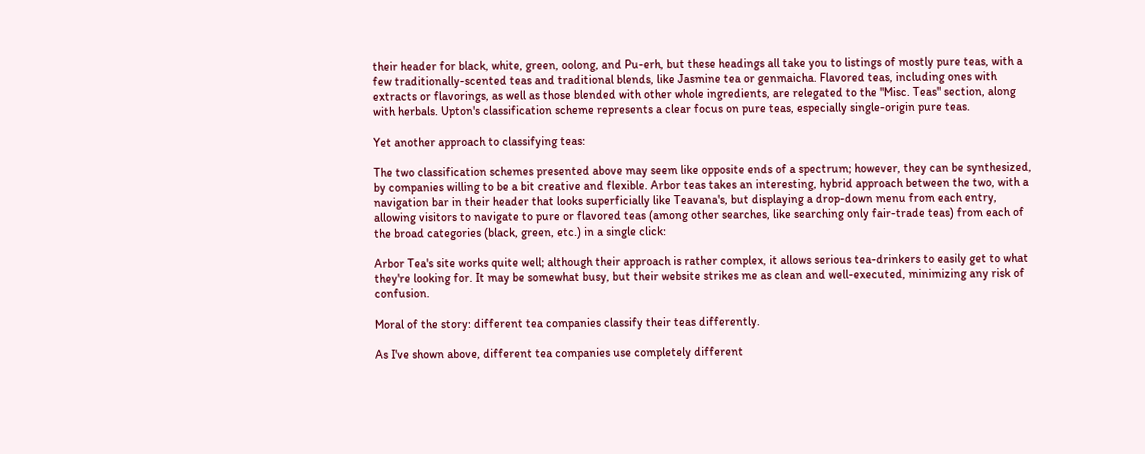their header for black, white, green, oolong, and Pu-erh, but these headings all take you to listings of mostly pure teas, with a few traditionally-scented teas and traditional blends, like Jasmine tea or genmaicha. Flavored teas, including ones with extracts or flavorings, as well as those blended with other whole ingredients, are relegated to the "Misc. Teas" section, along with herbals. Upton's classification scheme represents a clear focus on pure teas, especially single-origin pure teas.

Yet another approach to classifying teas:

The two classification schemes presented above may seem like opposite ends of a spectrum; however, they can be synthesized, by companies willing to be a bit creative and flexible. Arbor teas takes an interesting, hybrid approach between the two, with a navigation bar in their header that looks superficially like Teavana's, but displaying a drop-down menu from each entry, allowing visitors to navigate to pure or flavored teas (among other searches, like searching only fair-trade teas) from each of the broad categories (black, green, etc.) in a single click:

Arbor Tea's site works quite well; although their approach is rather complex, it allows serious tea-drinkers to easily get to what they're looking for. It may be somewhat busy, but their website strikes me as clean and well-executed, minimizing any risk of confusion.

Moral of the story: different tea companies classify their teas differently.

As I've shown above, different tea companies use completely different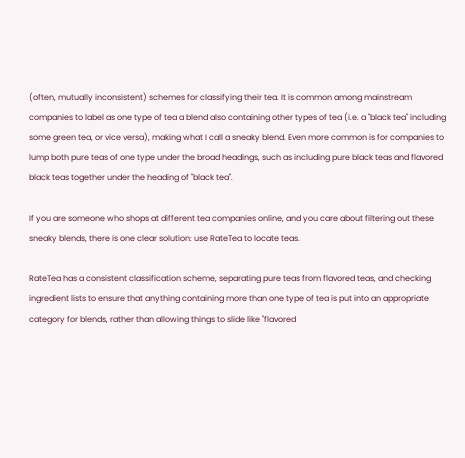(often, mutually inconsistent) schemes for classifying their tea. It is common among mainstream companies to label as one type of tea a blend also containing other types of tea (i.e. a "black tea" including some green tea, or vice versa), making what I call a sneaky blend. Even more common is for companies to lump both pure teas of one type under the broad headings, such as including pure black teas and flavored black teas together under the heading of "black tea".

If you are someone who shops at different tea companies online, and you care about filtering out these sneaky blends, there is one clear solution: use RateTea to locate teas.

RateTea has a consistent classification scheme, separating pure teas from flavored teas, and checking ingredient lists to ensure that anything containing more than one type of tea is put into an appropriate category for blends, rather than allowing things to slide like "flavored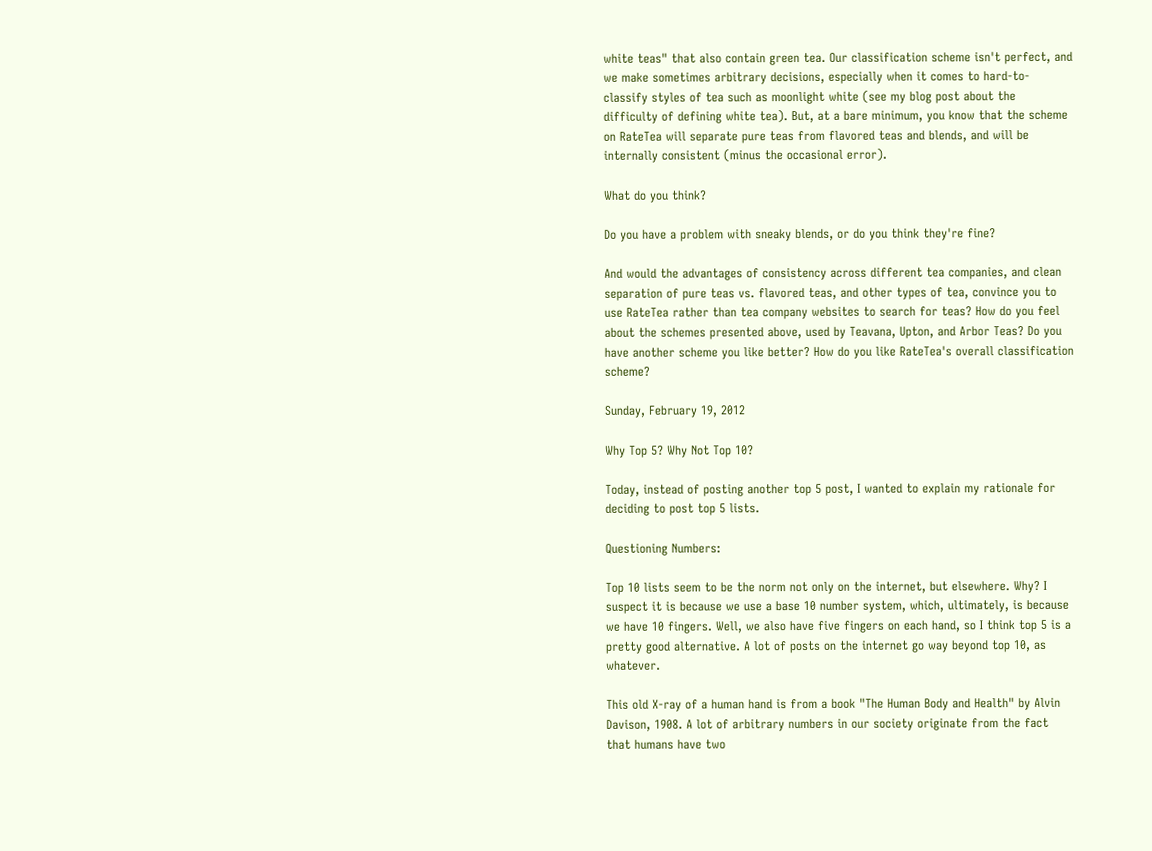white teas" that also contain green tea. Our classification scheme isn't perfect, and we make sometimes arbitrary decisions, especially when it comes to hard-to-classify styles of tea such as moonlight white (see my blog post about the difficulty of defining white tea). But, at a bare minimum, you know that the scheme on RateTea will separate pure teas from flavored teas and blends, and will be internally consistent (minus the occasional error).

What do you think?

Do you have a problem with sneaky blends, or do you think they're fine?

And would the advantages of consistency across different tea companies, and clean separation of pure teas vs. flavored teas, and other types of tea, convince you to use RateTea rather than tea company websites to search for teas? How do you feel about the schemes presented above, used by Teavana, Upton, and Arbor Teas? Do you have another scheme you like better? How do you like RateTea's overall classification scheme?

Sunday, February 19, 2012

Why Top 5? Why Not Top 10?

Today, instead of posting another top 5 post, I wanted to explain my rationale for deciding to post top 5 lists.

Questioning Numbers:

Top 10 lists seem to be the norm not only on the internet, but elsewhere. Why? I suspect it is because we use a base 10 number system, which, ultimately, is because we have 10 fingers. Well, we also have five fingers on each hand, so I think top 5 is a pretty good alternative. A lot of posts on the internet go way beyond top 10, as whatever.

This old X-ray of a human hand is from a book "The Human Body and Health" by Alvin Davison, 1908. A lot of arbitrary numbers in our society originate from the fact that humans have two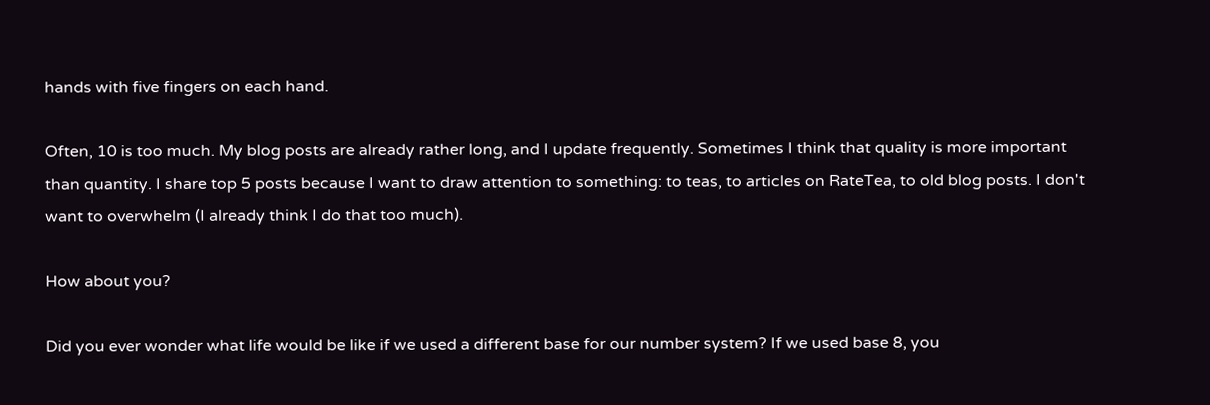hands with five fingers on each hand.

Often, 10 is too much. My blog posts are already rather long, and I update frequently. Sometimes I think that quality is more important than quantity. I share top 5 posts because I want to draw attention to something: to teas, to articles on RateTea, to old blog posts. I don't want to overwhelm (I already think I do that too much).

How about you?

Did you ever wonder what life would be like if we used a different base for our number system? If we used base 8, you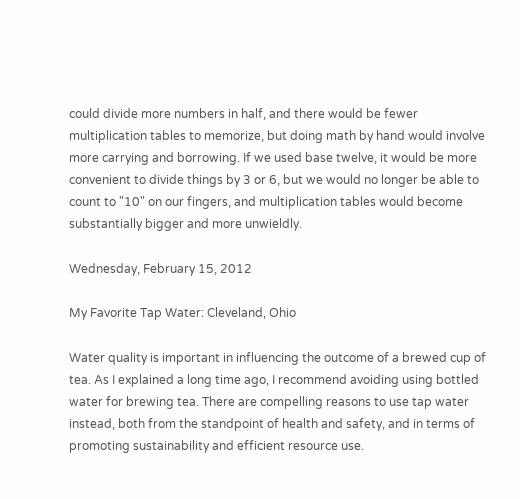could divide more numbers in half, and there would be fewer multiplication tables to memorize, but doing math by hand would involve more carrying and borrowing. If we used base twelve, it would be more convenient to divide things by 3 or 6, but we would no longer be able to count to "10" on our fingers, and multiplication tables would become substantially bigger and more unwieldly.

Wednesday, February 15, 2012

My Favorite Tap Water: Cleveland, Ohio

Water quality is important in influencing the outcome of a brewed cup of tea. As I explained a long time ago, I recommend avoiding using bottled water for brewing tea. There are compelling reasons to use tap water instead, both from the standpoint of health and safety, and in terms of promoting sustainability and efficient resource use.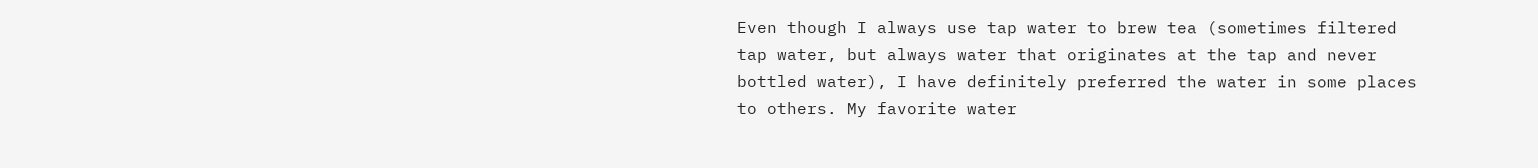Even though I always use tap water to brew tea (sometimes filtered tap water, but always water that originates at the tap and never bottled water), I have definitely preferred the water in some places to others. My favorite water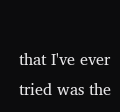that I've ever tried was the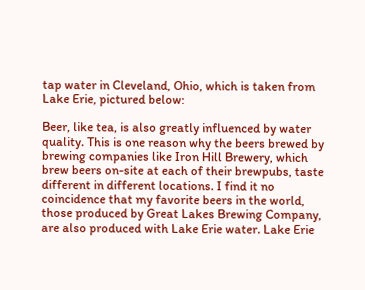tap water in Cleveland, Ohio, which is taken from Lake Erie, pictured below:

Beer, like tea, is also greatly influenced by water quality. This is one reason why the beers brewed by brewing companies like Iron Hill Brewery, which brew beers on-site at each of their brewpubs, taste different in different locations. I find it no coincidence that my favorite beers in the world, those produced by Great Lakes Brewing Company, are also produced with Lake Erie water. Lake Erie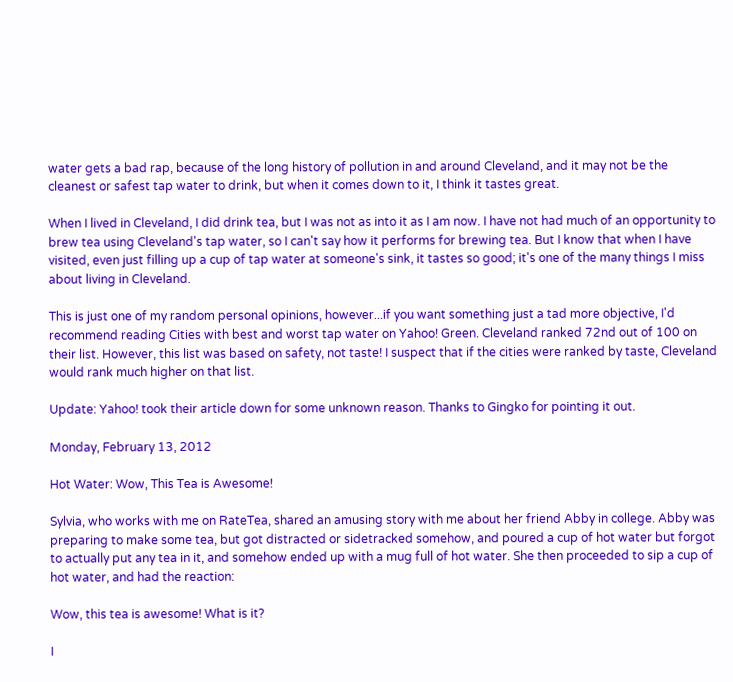water gets a bad rap, because of the long history of pollution in and around Cleveland, and it may not be the cleanest or safest tap water to drink, but when it comes down to it, I think it tastes great.

When I lived in Cleveland, I did drink tea, but I was not as into it as I am now. I have not had much of an opportunity to brew tea using Cleveland's tap water, so I can't say how it performs for brewing tea. But I know that when I have visited, even just filling up a cup of tap water at someone's sink, it tastes so good; it's one of the many things I miss about living in Cleveland.

This is just one of my random personal opinions, however...if you want something just a tad more objective, I'd recommend reading Cities with best and worst tap water on Yahoo! Green. Cleveland ranked 72nd out of 100 on their list. However, this list was based on safety, not taste! I suspect that if the cities were ranked by taste, Cleveland would rank much higher on that list.

Update: Yahoo! took their article down for some unknown reason. Thanks to Gingko for pointing it out.

Monday, February 13, 2012

Hot Water: Wow, This Tea is Awesome!

Sylvia, who works with me on RateTea, shared an amusing story with me about her friend Abby in college. Abby was preparing to make some tea, but got distracted or sidetracked somehow, and poured a cup of hot water but forgot to actually put any tea in it, and somehow ended up with a mug full of hot water. She then proceeded to sip a cup of hot water, and had the reaction:

Wow, this tea is awesome! What is it?

I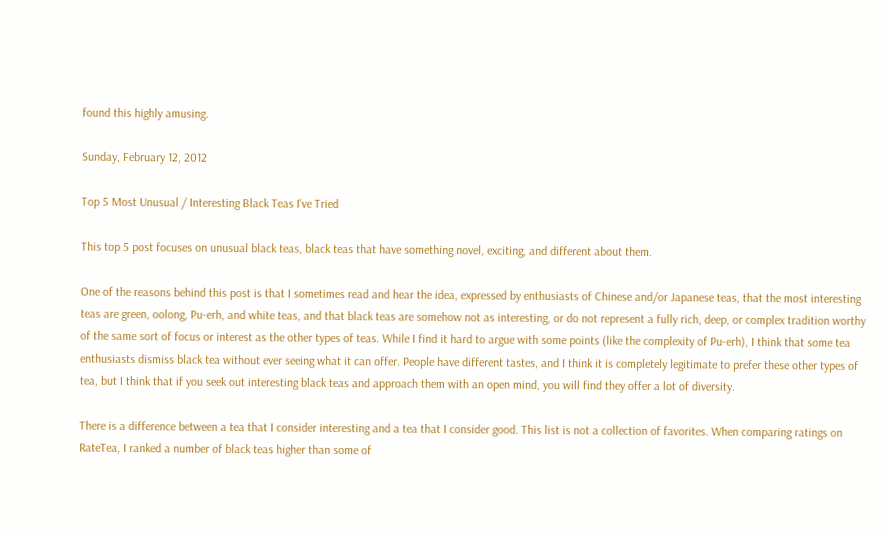found this highly amusing.

Sunday, February 12, 2012

Top 5 Most Unusual / Interesting Black Teas I've Tried

This top 5 post focuses on unusual black teas, black teas that have something novel, exciting, and different about them.

One of the reasons behind this post is that I sometimes read and hear the idea, expressed by enthusiasts of Chinese and/or Japanese teas, that the most interesting teas are green, oolong, Pu-erh, and white teas, and that black teas are somehow not as interesting, or do not represent a fully rich, deep, or complex tradition worthy of the same sort of focus or interest as the other types of teas. While I find it hard to argue with some points (like the complexity of Pu-erh), I think that some tea enthusiasts dismiss black tea without ever seeing what it can offer. People have different tastes, and I think it is completely legitimate to prefer these other types of tea, but I think that if you seek out interesting black teas and approach them with an open mind, you will find they offer a lot of diversity.

There is a difference between a tea that I consider interesting and a tea that I consider good. This list is not a collection of favorites. When comparing ratings on RateTea, I ranked a number of black teas higher than some of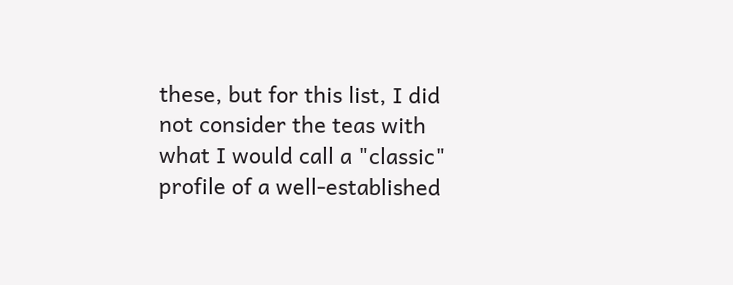these, but for this list, I did not consider the teas with what I would call a "classic" profile of a well-established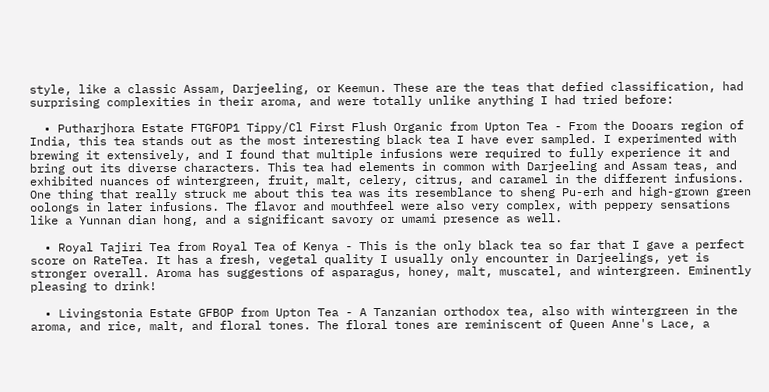style, like a classic Assam, Darjeeling, or Keemun. These are the teas that defied classification, had surprising complexities in their aroma, and were totally unlike anything I had tried before:

  • Putharjhora Estate FTGFOP1 Tippy/Cl First Flush Organic from Upton Tea - From the Dooars region of India, this tea stands out as the most interesting black tea I have ever sampled. I experimented with brewing it extensively, and I found that multiple infusions were required to fully experience it and bring out its diverse characters. This tea had elements in common with Darjeeling and Assam teas, and exhibited nuances of wintergreen, fruit, malt, celery, citrus, and caramel in the different infusions. One thing that really struck me about this tea was its resemblance to sheng Pu-erh and high-grown green oolongs in later infusions. The flavor and mouthfeel were also very complex, with peppery sensations like a Yunnan dian hong, and a significant savory or umami presence as well.

  • Royal Tajiri Tea from Royal Tea of Kenya - This is the only black tea so far that I gave a perfect score on RateTea. It has a fresh, vegetal quality I usually only encounter in Darjeelings, yet is stronger overall. Aroma has suggestions of asparagus, honey, malt, muscatel, and wintergreen. Eminently pleasing to drink!

  • Livingstonia Estate GFBOP from Upton Tea - A Tanzanian orthodox tea, also with wintergreen in the aroma, and rice, malt, and floral tones. The floral tones are reminiscent of Queen Anne's Lace, a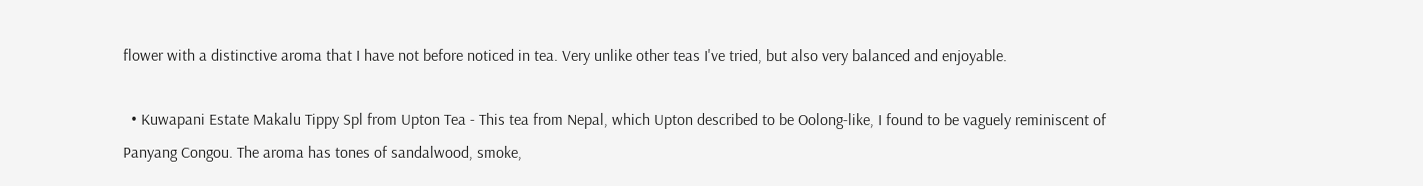flower with a distinctive aroma that I have not before noticed in tea. Very unlike other teas I've tried, but also very balanced and enjoyable.

  • Kuwapani Estate Makalu Tippy Spl from Upton Tea - This tea from Nepal, which Upton described to be Oolong-like, I found to be vaguely reminiscent of Panyang Congou. The aroma has tones of sandalwood, smoke,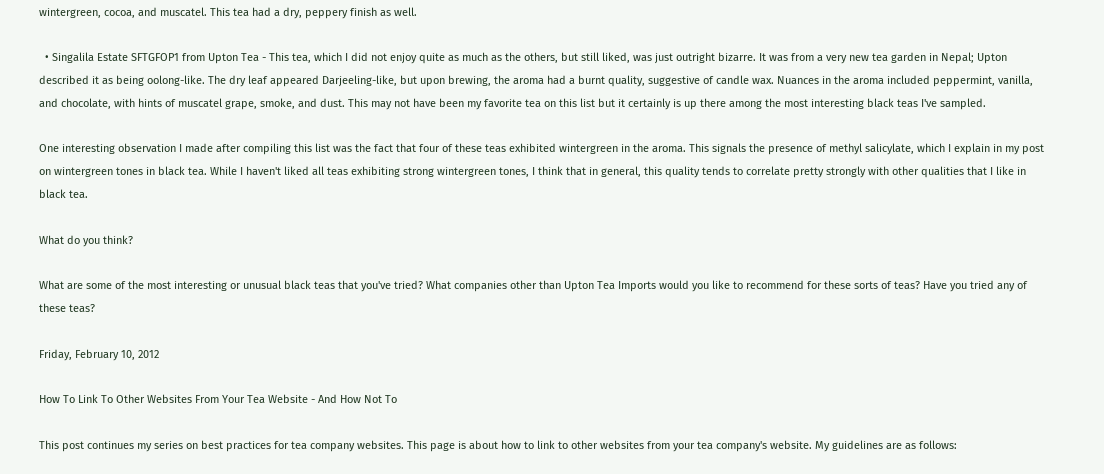wintergreen, cocoa, and muscatel. This tea had a dry, peppery finish as well.

  • Singalila Estate SFTGFOP1 from Upton Tea - This tea, which I did not enjoy quite as much as the others, but still liked, was just outright bizarre. It was from a very new tea garden in Nepal; Upton described it as being oolong-like. The dry leaf appeared Darjeeling-like, but upon brewing, the aroma had a burnt quality, suggestive of candle wax. Nuances in the aroma included peppermint, vanilla, and chocolate, with hints of muscatel grape, smoke, and dust. This may not have been my favorite tea on this list but it certainly is up there among the most interesting black teas I've sampled.

One interesting observation I made after compiling this list was the fact that four of these teas exhibited wintergreen in the aroma. This signals the presence of methyl salicylate, which I explain in my post on wintergreen tones in black tea. While I haven't liked all teas exhibiting strong wintergreen tones, I think that in general, this quality tends to correlate pretty strongly with other qualities that I like in black tea.

What do you think?

What are some of the most interesting or unusual black teas that you've tried? What companies other than Upton Tea Imports would you like to recommend for these sorts of teas? Have you tried any of these teas?

Friday, February 10, 2012

How To Link To Other Websites From Your Tea Website - And How Not To

This post continues my series on best practices for tea company websites. This page is about how to link to other websites from your tea company's website. My guidelines are as follows: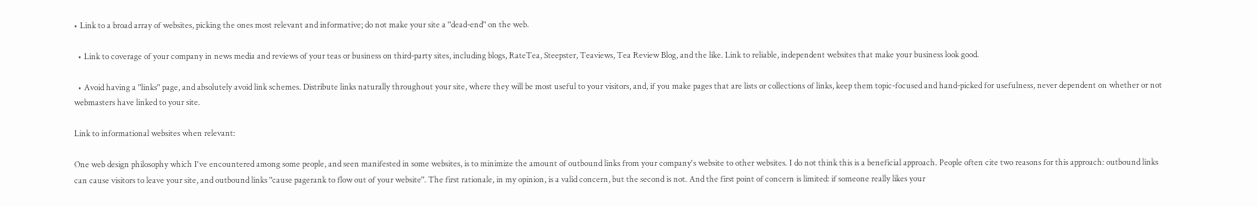• Link to a broad array of websites, picking the ones most relevant and informative; do not make your site a "dead-end" on the web.

  • Link to coverage of your company in news media and reviews of your teas or business on third-party sites, including blogs, RateTea, Steepster, Teaviews, Tea Review Blog, and the like. Link to reliable, independent websites that make your business look good.

  • Avoid having a "links" page, and absolutely avoid link schemes. Distribute links naturally throughout your site, where they will be most useful to your visitors, and, if you make pages that are lists or collections of links, keep them topic-focused and hand-picked for usefulness, never dependent on whether or not webmasters have linked to your site.

Link to informational websites when relevant:

One web design philosophy which I've encountered among some people, and seen manifested in some websites, is to minimize the amount of outbound links from your company's website to other websites. I do not think this is a beneficial approach. People often cite two reasons for this approach: outbound links can cause visitors to leave your site, and outbound links "cause pagerank to flow out of your website". The first rationale, in my opinion, is a valid concern, but the second is not. And the first point of concern is limited: if someone really likes your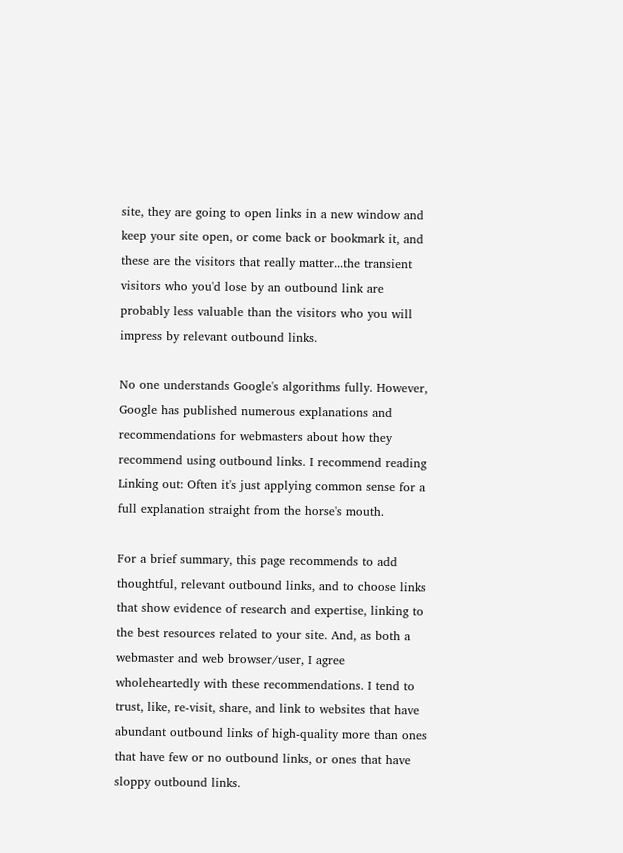site, they are going to open links in a new window and keep your site open, or come back or bookmark it, and these are the visitors that really matter...the transient visitors who you'd lose by an outbound link are probably less valuable than the visitors who you will impress by relevant outbound links.

No one understands Google's algorithms fully. However, Google has published numerous explanations and recommendations for webmasters about how they recommend using outbound links. I recommend reading Linking out: Often it's just applying common sense for a full explanation straight from the horse's mouth.

For a brief summary, this page recommends to add thoughtful, relevant outbound links, and to choose links that show evidence of research and expertise, linking to the best resources related to your site. And, as both a webmaster and web browser/user, I agree wholeheartedly with these recommendations. I tend to trust, like, re-visit, share, and link to websites that have abundant outbound links of high-quality more than ones that have few or no outbound links, or ones that have sloppy outbound links.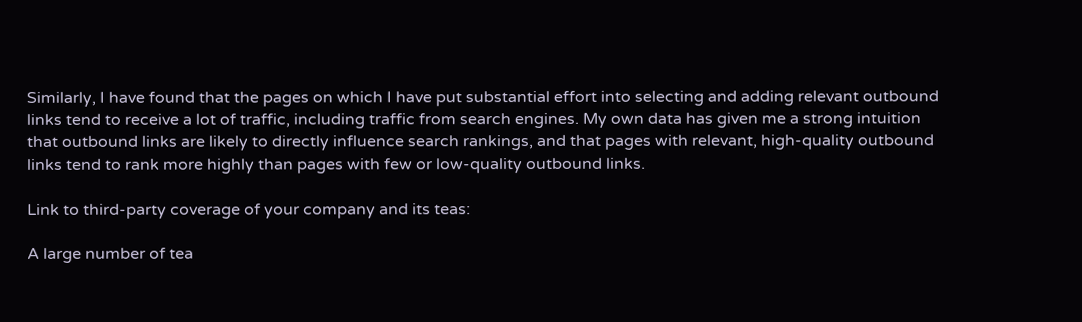Similarly, I have found that the pages on which I have put substantial effort into selecting and adding relevant outbound links tend to receive a lot of traffic, including traffic from search engines. My own data has given me a strong intuition that outbound links are likely to directly influence search rankings, and that pages with relevant, high-quality outbound links tend to rank more highly than pages with few or low-quality outbound links.

Link to third-party coverage of your company and its teas:

A large number of tea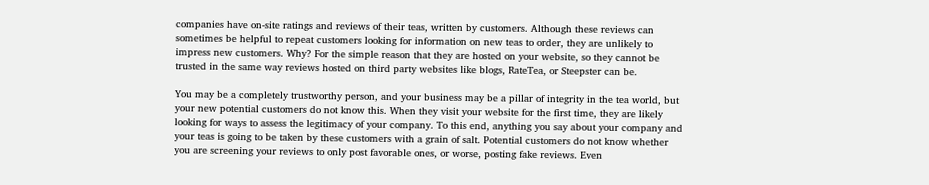companies have on-site ratings and reviews of their teas, written by customers. Although these reviews can sometimes be helpful to repeat customers looking for information on new teas to order, they are unlikely to impress new customers. Why? For the simple reason that they are hosted on your website, so they cannot be trusted in the same way reviews hosted on third party websites like blogs, RateTea, or Steepster can be.

You may be a completely trustworthy person, and your business may be a pillar of integrity in the tea world, but your new potential customers do not know this. When they visit your website for the first time, they are likely looking for ways to assess the legitimacy of your company. To this end, anything you say about your company and your teas is going to be taken by these customers with a grain of salt. Potential customers do not know whether you are screening your reviews to only post favorable ones, or worse, posting fake reviews. Even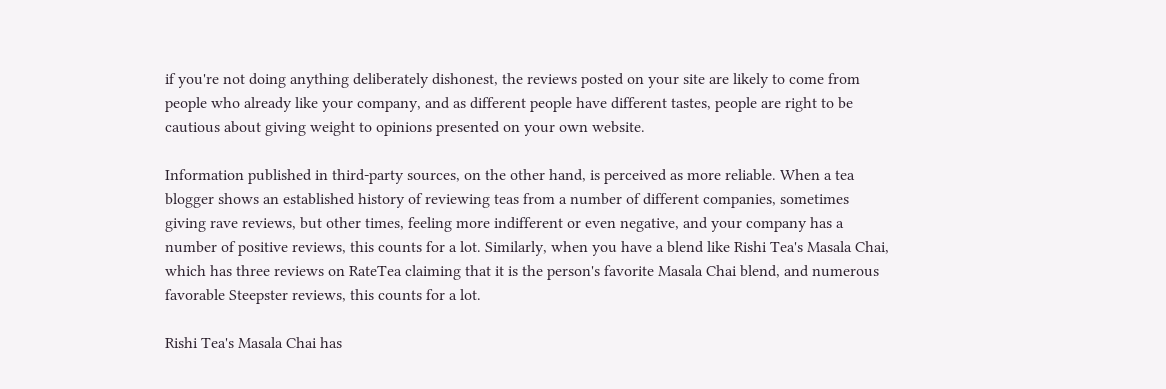if you're not doing anything deliberately dishonest, the reviews posted on your site are likely to come from people who already like your company, and as different people have different tastes, people are right to be cautious about giving weight to opinions presented on your own website.

Information published in third-party sources, on the other hand, is perceived as more reliable. When a tea blogger shows an established history of reviewing teas from a number of different companies, sometimes giving rave reviews, but other times, feeling more indifferent or even negative, and your company has a number of positive reviews, this counts for a lot. Similarly, when you have a blend like Rishi Tea's Masala Chai, which has three reviews on RateTea claiming that it is the person's favorite Masala Chai blend, and numerous favorable Steepster reviews, this counts for a lot.

Rishi Tea's Masala Chai has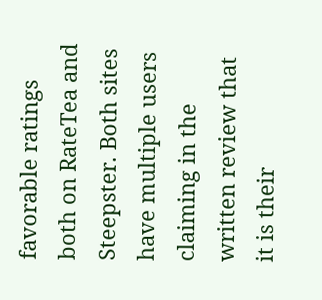favorable ratings both on RateTea and Steepster. Both sites have multiple users claiming in the written review that it is their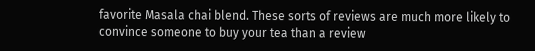favorite Masala chai blend. These sorts of reviews are much more likely to convince someone to buy your tea than a review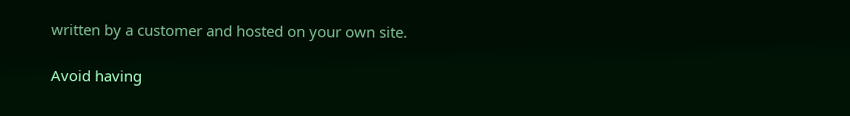written by a customer and hosted on your own site.

Avoid having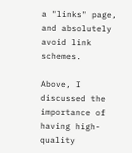a "links" page, and absolutely avoid link schemes.

Above, I discussed the importance of having high-quality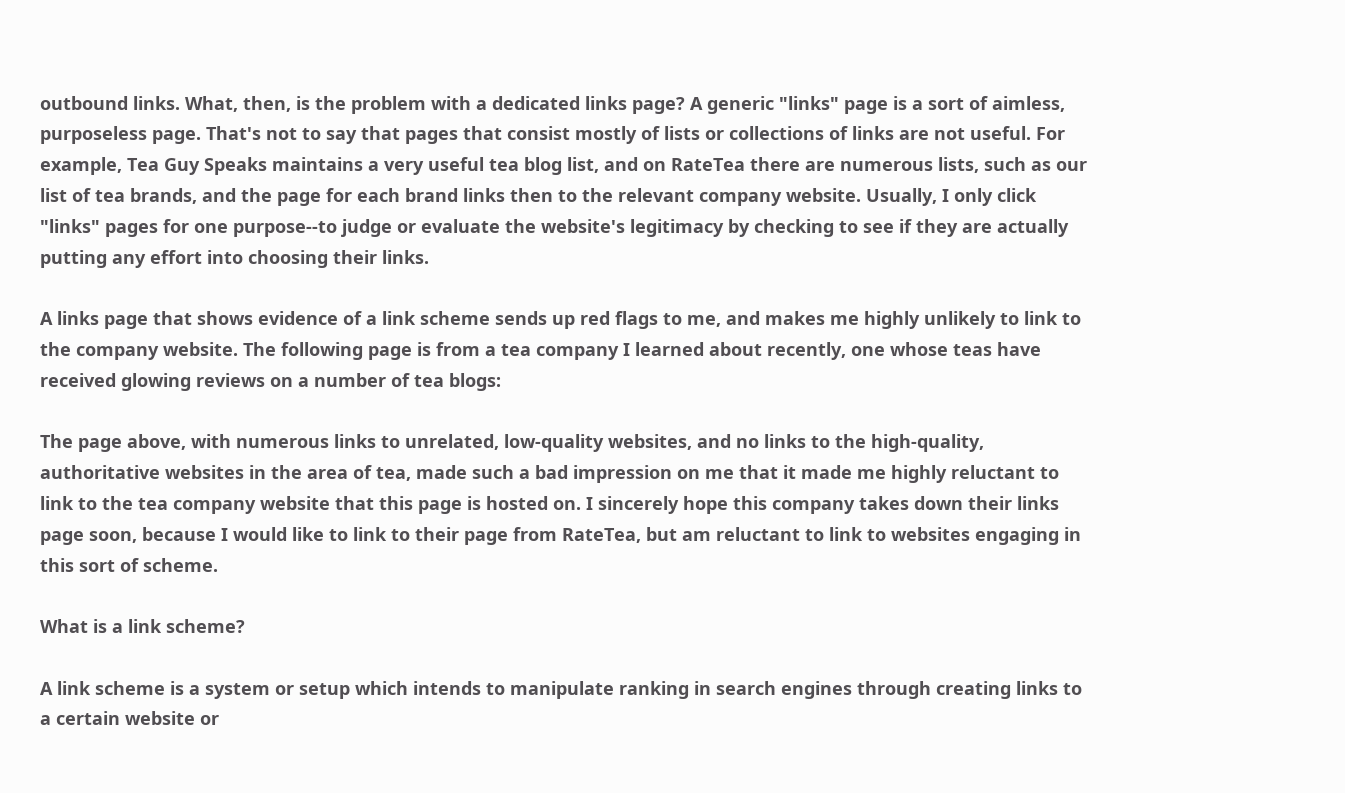outbound links. What, then, is the problem with a dedicated links page? A generic "links" page is a sort of aimless, purposeless page. That's not to say that pages that consist mostly of lists or collections of links are not useful. For example, Tea Guy Speaks maintains a very useful tea blog list, and on RateTea there are numerous lists, such as our list of tea brands, and the page for each brand links then to the relevant company website. Usually, I only click "links" pages for one purpose--to judge or evaluate the website's legitimacy by checking to see if they are actually putting any effort into choosing their links.

A links page that shows evidence of a link scheme sends up red flags to me, and makes me highly unlikely to link to the company website. The following page is from a tea company I learned about recently, one whose teas have received glowing reviews on a number of tea blogs:

The page above, with numerous links to unrelated, low-quality websites, and no links to the high-quality, authoritative websites in the area of tea, made such a bad impression on me that it made me highly reluctant to link to the tea company website that this page is hosted on. I sincerely hope this company takes down their links page soon, because I would like to link to their page from RateTea, but am reluctant to link to websites engaging in this sort of scheme.

What is a link scheme?

A link scheme is a system or setup which intends to manipulate ranking in search engines through creating links to a certain website or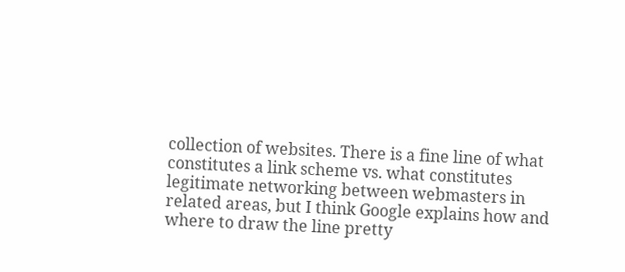collection of websites. There is a fine line of what constitutes a link scheme vs. what constitutes legitimate networking between webmasters in related areas, but I think Google explains how and where to draw the line pretty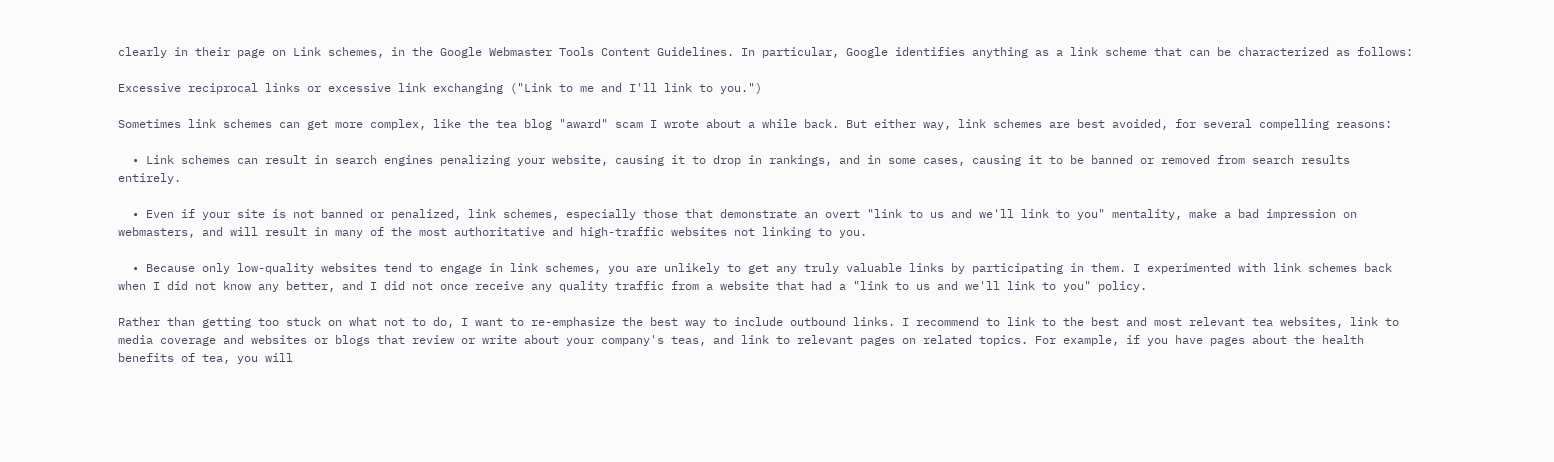clearly in their page on Link schemes, in the Google Webmaster Tools Content Guidelines. In particular, Google identifies anything as a link scheme that can be characterized as follows:

Excessive reciprocal links or excessive link exchanging ("Link to me and I'll link to you.")

Sometimes link schemes can get more complex, like the tea blog "award" scam I wrote about a while back. But either way, link schemes are best avoided, for several compelling reasons:

  • Link schemes can result in search engines penalizing your website, causing it to drop in rankings, and in some cases, causing it to be banned or removed from search results entirely.

  • Even if your site is not banned or penalized, link schemes, especially those that demonstrate an overt "link to us and we'll link to you" mentality, make a bad impression on webmasters, and will result in many of the most authoritative and high-traffic websites not linking to you.

  • Because only low-quality websites tend to engage in link schemes, you are unlikely to get any truly valuable links by participating in them. I experimented with link schemes back when I did not know any better, and I did not once receive any quality traffic from a website that had a "link to us and we'll link to you" policy.

Rather than getting too stuck on what not to do, I want to re-emphasize the best way to include outbound links. I recommend to link to the best and most relevant tea websites, link to media coverage and websites or blogs that review or write about your company's teas, and link to relevant pages on related topics. For example, if you have pages about the health benefits of tea, you will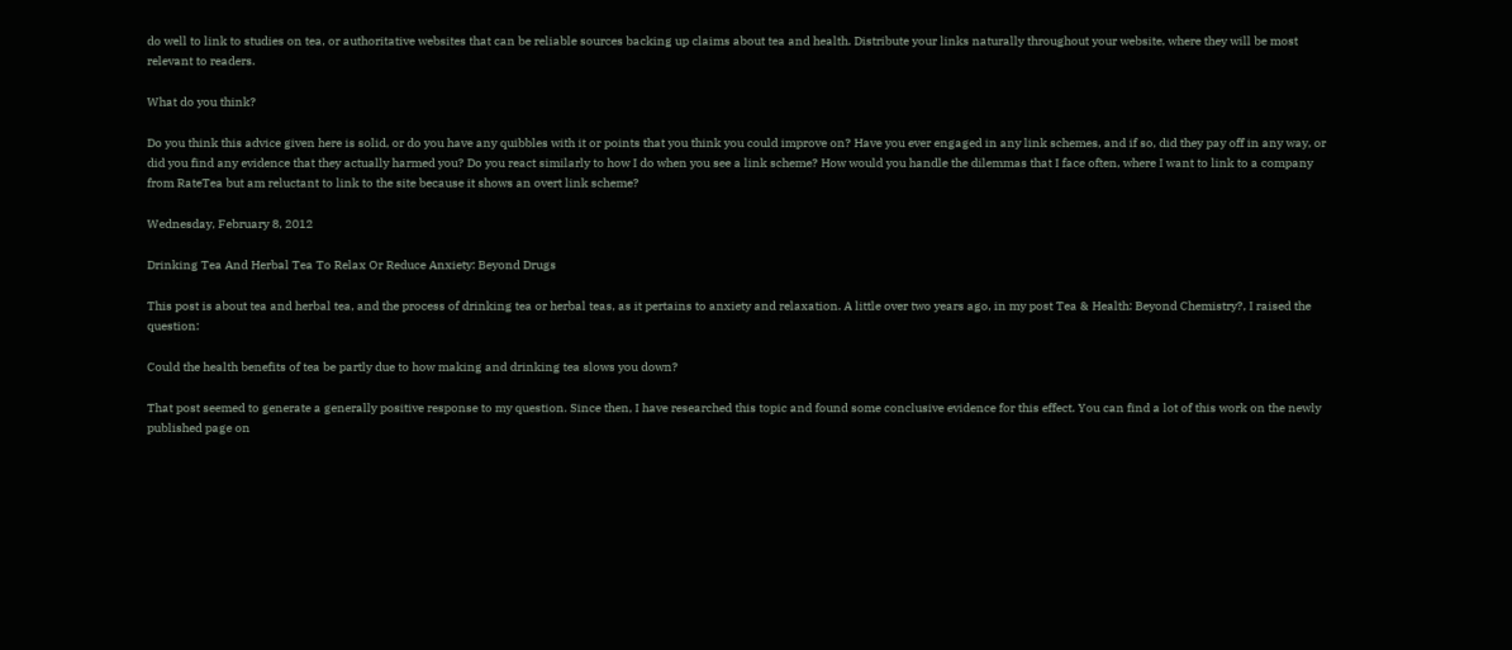do well to link to studies on tea, or authoritative websites that can be reliable sources backing up claims about tea and health. Distribute your links naturally throughout your website, where they will be most relevant to readers.

What do you think?

Do you think this advice given here is solid, or do you have any quibbles with it or points that you think you could improve on? Have you ever engaged in any link schemes, and if so, did they pay off in any way, or did you find any evidence that they actually harmed you? Do you react similarly to how I do when you see a link scheme? How would you handle the dilemmas that I face often, where I want to link to a company from RateTea but am reluctant to link to the site because it shows an overt link scheme?

Wednesday, February 8, 2012

Drinking Tea And Herbal Tea To Relax Or Reduce Anxiety: Beyond Drugs

This post is about tea and herbal tea, and the process of drinking tea or herbal teas, as it pertains to anxiety and relaxation. A little over two years ago, in my post Tea & Health: Beyond Chemistry?, I raised the question:

Could the health benefits of tea be partly due to how making and drinking tea slows you down?

That post seemed to generate a generally positive response to my question. Since then, I have researched this topic and found some conclusive evidence for this effect. You can find a lot of this work on the newly published page on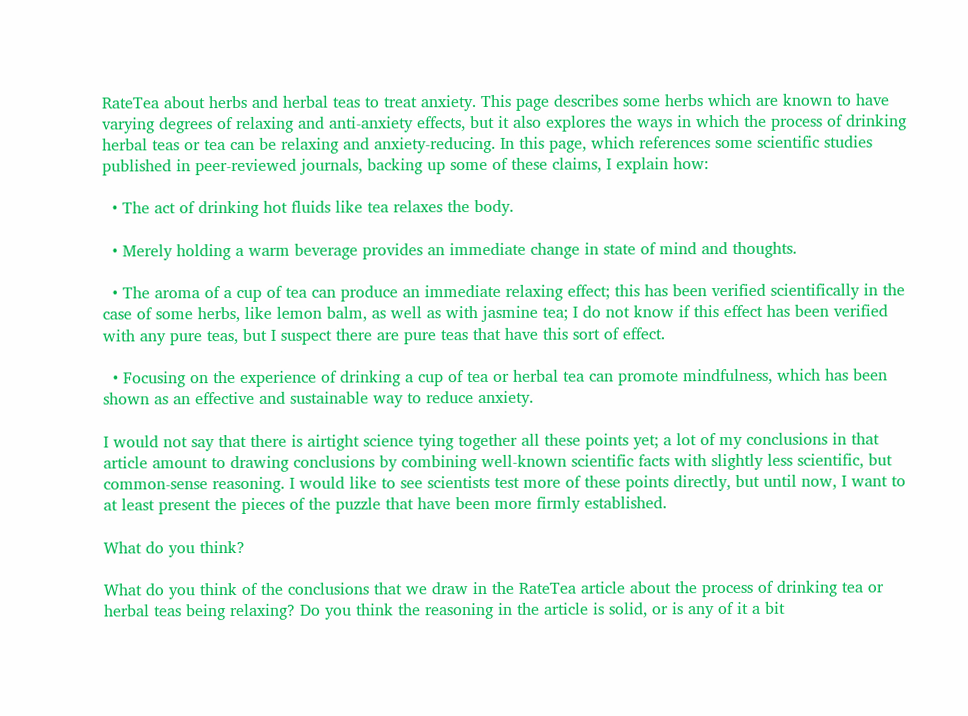RateTea about herbs and herbal teas to treat anxiety. This page describes some herbs which are known to have varying degrees of relaxing and anti-anxiety effects, but it also explores the ways in which the process of drinking herbal teas or tea can be relaxing and anxiety-reducing. In this page, which references some scientific studies published in peer-reviewed journals, backing up some of these claims, I explain how:

  • The act of drinking hot fluids like tea relaxes the body.

  • Merely holding a warm beverage provides an immediate change in state of mind and thoughts.

  • The aroma of a cup of tea can produce an immediate relaxing effect; this has been verified scientifically in the case of some herbs, like lemon balm, as well as with jasmine tea; I do not know if this effect has been verified with any pure teas, but I suspect there are pure teas that have this sort of effect.

  • Focusing on the experience of drinking a cup of tea or herbal tea can promote mindfulness, which has been shown as an effective and sustainable way to reduce anxiety.

I would not say that there is airtight science tying together all these points yet; a lot of my conclusions in that article amount to drawing conclusions by combining well-known scientific facts with slightly less scientific, but common-sense reasoning. I would like to see scientists test more of these points directly, but until now, I want to at least present the pieces of the puzzle that have been more firmly established.

What do you think?

What do you think of the conclusions that we draw in the RateTea article about the process of drinking tea or herbal teas being relaxing? Do you think the reasoning in the article is solid, or is any of it a bit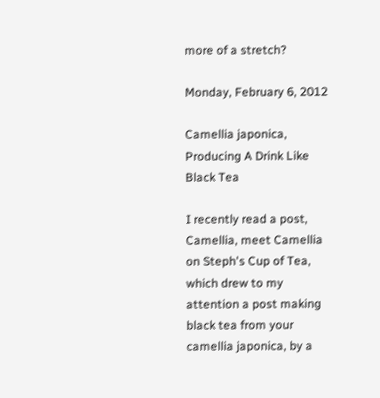more of a stretch?

Monday, February 6, 2012

Camellia japonica, Producing A Drink Like Black Tea

I recently read a post, Camellia, meet Camellia on Steph's Cup of Tea, which drew to my attention a post making black tea from your camellia japonica, by a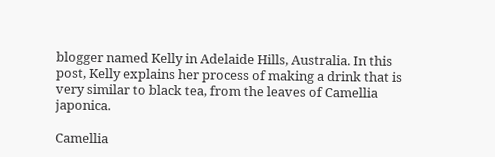blogger named Kelly in Adelaide Hills, Australia. In this post, Kelly explains her process of making a drink that is very similar to black tea, from the leaves of Camellia japonica.

Camellia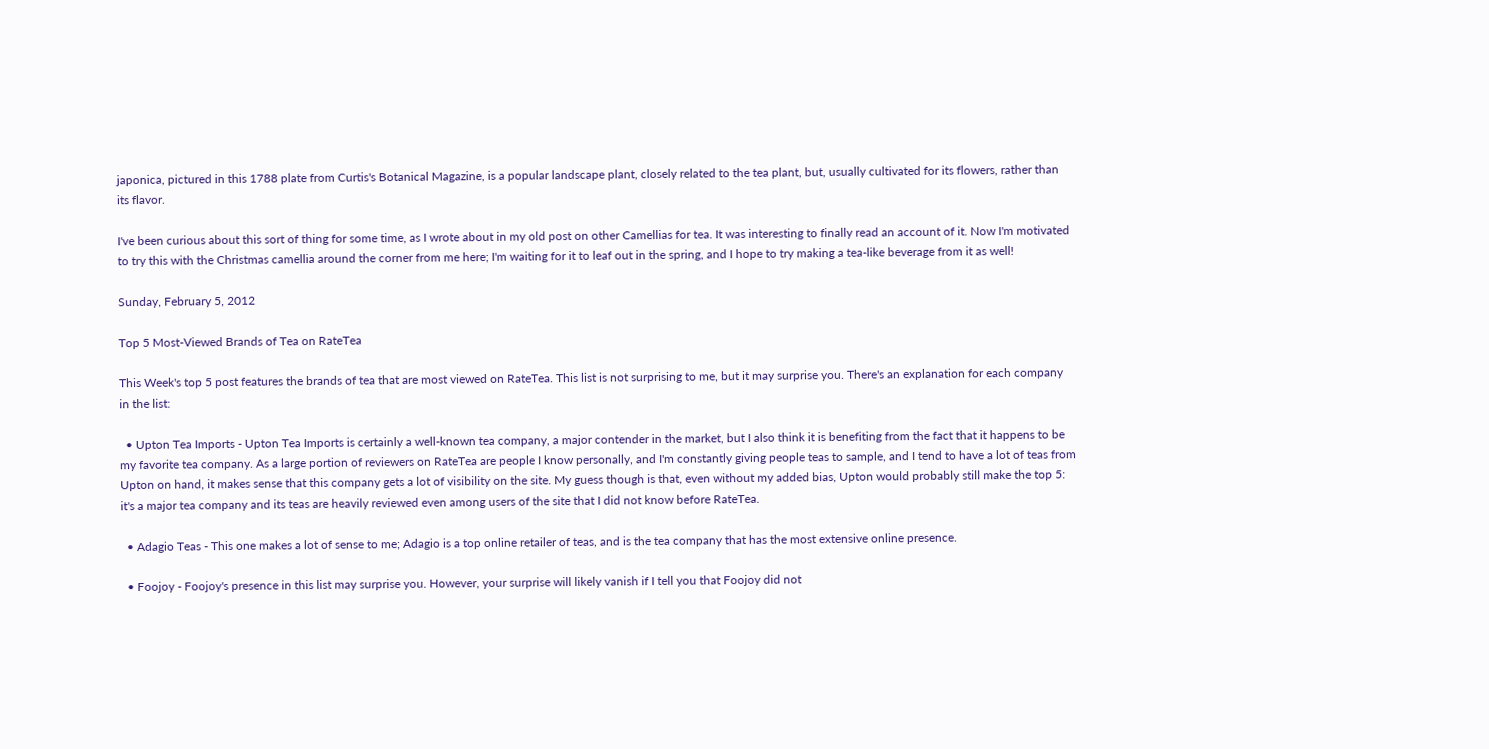japonica, pictured in this 1788 plate from Curtis's Botanical Magazine, is a popular landscape plant, closely related to the tea plant, but, usually cultivated for its flowers, rather than its flavor.

I've been curious about this sort of thing for some time, as I wrote about in my old post on other Camellias for tea. It was interesting to finally read an account of it. Now I'm motivated to try this with the Christmas camellia around the corner from me here; I'm waiting for it to leaf out in the spring, and I hope to try making a tea-like beverage from it as well!

Sunday, February 5, 2012

Top 5 Most-Viewed Brands of Tea on RateTea

This Week's top 5 post features the brands of tea that are most viewed on RateTea. This list is not surprising to me, but it may surprise you. There's an explanation for each company in the list:

  • Upton Tea Imports - Upton Tea Imports is certainly a well-known tea company, a major contender in the market, but I also think it is benefiting from the fact that it happens to be my favorite tea company. As a large portion of reviewers on RateTea are people I know personally, and I'm constantly giving people teas to sample, and I tend to have a lot of teas from Upton on hand, it makes sense that this company gets a lot of visibility on the site. My guess though is that, even without my added bias, Upton would probably still make the top 5: it's a major tea company and its teas are heavily reviewed even among users of the site that I did not know before RateTea.

  • Adagio Teas - This one makes a lot of sense to me; Adagio is a top online retailer of teas, and is the tea company that has the most extensive online presence.

  • Foojoy - Foojoy's presence in this list may surprise you. However, your surprise will likely vanish if I tell you that Foojoy did not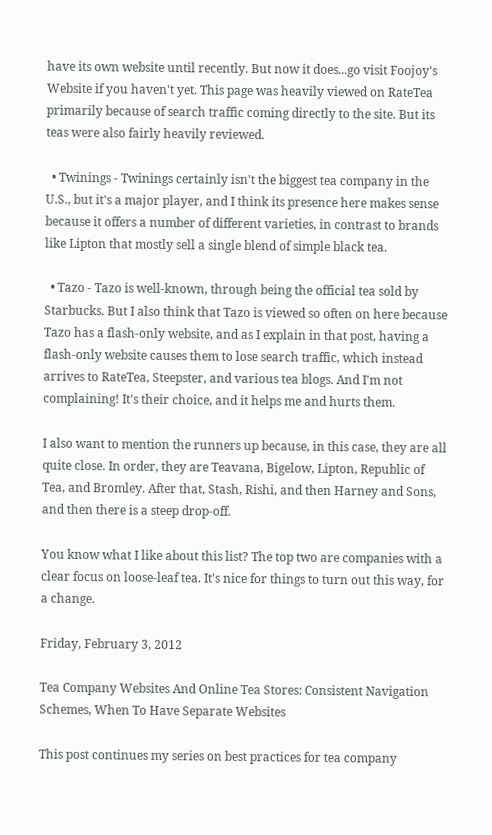have its own website until recently. But now it does...go visit Foojoy's Website if you haven't yet. This page was heavily viewed on RateTea primarily because of search traffic coming directly to the site. But its teas were also fairly heavily reviewed.

  • Twinings - Twinings certainly isn't the biggest tea company in the U.S., but it's a major player, and I think its presence here makes sense because it offers a number of different varieties, in contrast to brands like Lipton that mostly sell a single blend of simple black tea.

  • Tazo - Tazo is well-known, through being the official tea sold by Starbucks. But I also think that Tazo is viewed so often on here because Tazo has a flash-only website, and as I explain in that post, having a flash-only website causes them to lose search traffic, which instead arrives to RateTea, Steepster, and various tea blogs. And I'm not complaining! It's their choice, and it helps me and hurts them.

I also want to mention the runners up because, in this case, they are all quite close. In order, they are Teavana, Bigelow, Lipton, Republic of Tea, and Bromley. After that, Stash, Rishi, and then Harney and Sons, and then there is a steep drop-off.

You know what I like about this list? The top two are companies with a clear focus on loose-leaf tea. It's nice for things to turn out this way, for a change.

Friday, February 3, 2012

Tea Company Websites And Online Tea Stores: Consistent Navigation Schemes, When To Have Separate Websites

This post continues my series on best practices for tea company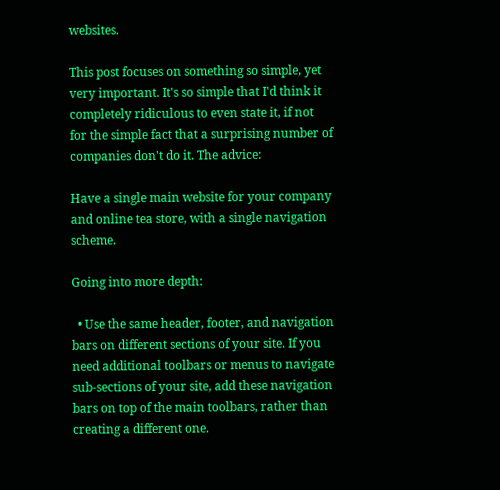websites.

This post focuses on something so simple, yet very important. It's so simple that I'd think it completely ridiculous to even state it, if not for the simple fact that a surprising number of companies don't do it. The advice:

Have a single main website for your company and online tea store, with a single navigation scheme.

Going into more depth:

  • Use the same header, footer, and navigation bars on different sections of your site. If you need additional toolbars or menus to navigate sub-sections of your site, add these navigation bars on top of the main toolbars, rather than creating a different one.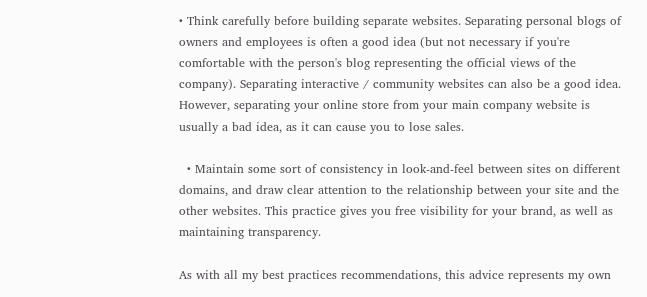• Think carefully before building separate websites. Separating personal blogs of owners and employees is often a good idea (but not necessary if you're comfortable with the person's blog representing the official views of the company). Separating interactive / community websites can also be a good idea. However, separating your online store from your main company website is usually a bad idea, as it can cause you to lose sales.

  • Maintain some sort of consistency in look-and-feel between sites on different domains, and draw clear attention to the relationship between your site and the other websites. This practice gives you free visibility for your brand, as well as maintaining transparency.

As with all my best practices recommendations, this advice represents my own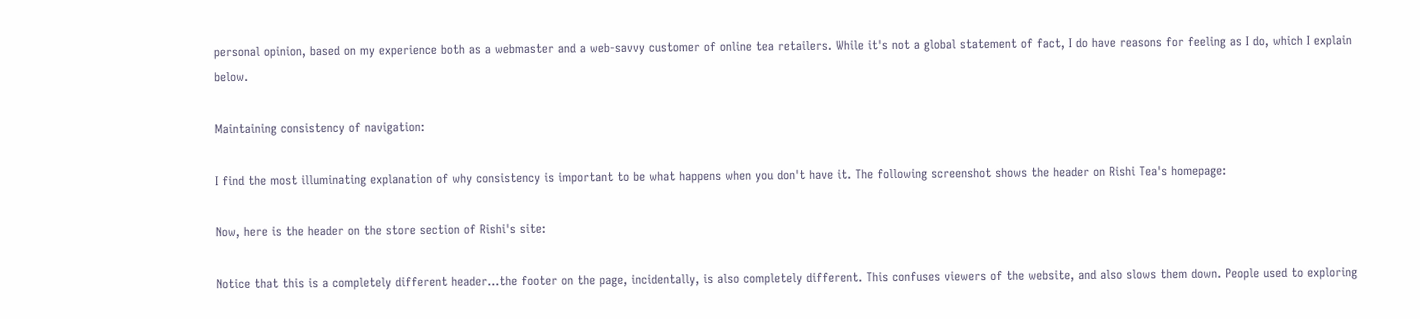personal opinion, based on my experience both as a webmaster and a web-savvy customer of online tea retailers. While it's not a global statement of fact, I do have reasons for feeling as I do, which I explain below.

Maintaining consistency of navigation:

I find the most illuminating explanation of why consistency is important to be what happens when you don't have it. The following screenshot shows the header on Rishi Tea's homepage:

Now, here is the header on the store section of Rishi's site:

Notice that this is a completely different header...the footer on the page, incidentally, is also completely different. This confuses viewers of the website, and also slows them down. People used to exploring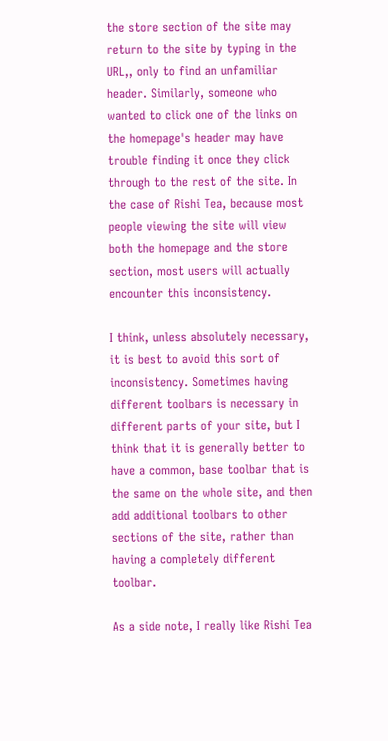the store section of the site may return to the site by typing in the URL,, only to find an unfamiliar header. Similarly, someone who wanted to click one of the links on the homepage's header may have trouble finding it once they click through to the rest of the site. In the case of Rishi Tea, because most people viewing the site will view both the homepage and the store section, most users will actually encounter this inconsistency.

I think, unless absolutely necessary, it is best to avoid this sort of inconsistency. Sometimes having different toolbars is necessary in different parts of your site, but I think that it is generally better to have a common, base toolbar that is the same on the whole site, and then add additional toolbars to other sections of the site, rather than having a completely different toolbar.

As a side note, I really like Rishi Tea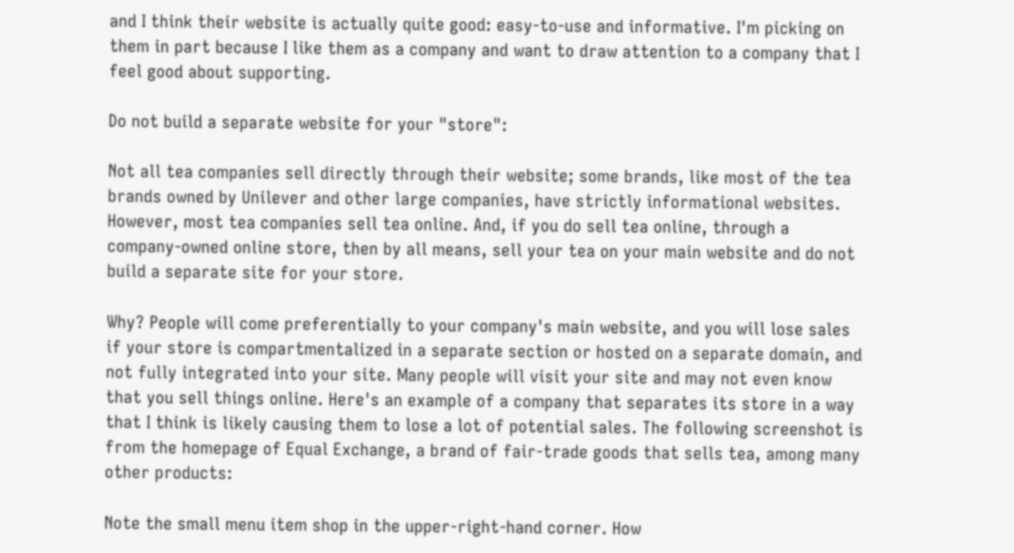and I think their website is actually quite good: easy-to-use and informative. I'm picking on them in part because I like them as a company and want to draw attention to a company that I feel good about supporting.

Do not build a separate website for your "store":

Not all tea companies sell directly through their website; some brands, like most of the tea brands owned by Unilever and other large companies, have strictly informational websites. However, most tea companies sell tea online. And, if you do sell tea online, through a company-owned online store, then by all means, sell your tea on your main website and do not build a separate site for your store.

Why? People will come preferentially to your company's main website, and you will lose sales if your store is compartmentalized in a separate section or hosted on a separate domain, and not fully integrated into your site. Many people will visit your site and may not even know that you sell things online. Here's an example of a company that separates its store in a way that I think is likely causing them to lose a lot of potential sales. The following screenshot is from the homepage of Equal Exchange, a brand of fair-trade goods that sells tea, among many other products:

Note the small menu item shop in the upper-right-hand corner. How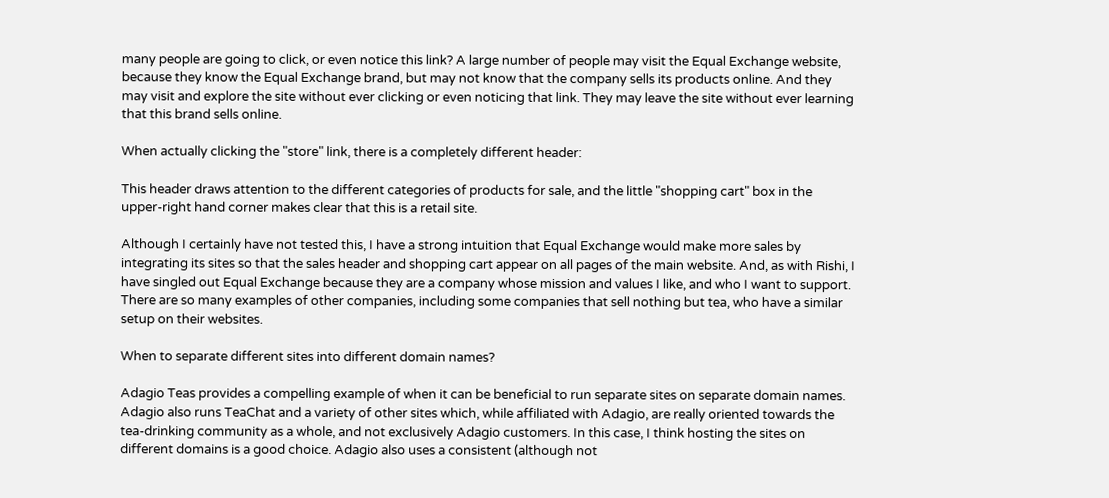many people are going to click, or even notice this link? A large number of people may visit the Equal Exchange website, because they know the Equal Exchange brand, but may not know that the company sells its products online. And they may visit and explore the site without ever clicking or even noticing that link. They may leave the site without ever learning that this brand sells online.

When actually clicking the "store" link, there is a completely different header:

This header draws attention to the different categories of products for sale, and the little "shopping cart" box in the upper-right hand corner makes clear that this is a retail site.

Although I certainly have not tested this, I have a strong intuition that Equal Exchange would make more sales by integrating its sites so that the sales header and shopping cart appear on all pages of the main website. And, as with Rishi, I have singled out Equal Exchange because they are a company whose mission and values I like, and who I want to support. There are so many examples of other companies, including some companies that sell nothing but tea, who have a similar setup on their websites.

When to separate different sites into different domain names?

Adagio Teas provides a compelling example of when it can be beneficial to run separate sites on separate domain names. Adagio also runs TeaChat and a variety of other sites which, while affiliated with Adagio, are really oriented towards the tea-drinking community as a whole, and not exclusively Adagio customers. In this case, I think hosting the sites on different domains is a good choice. Adagio also uses a consistent (although not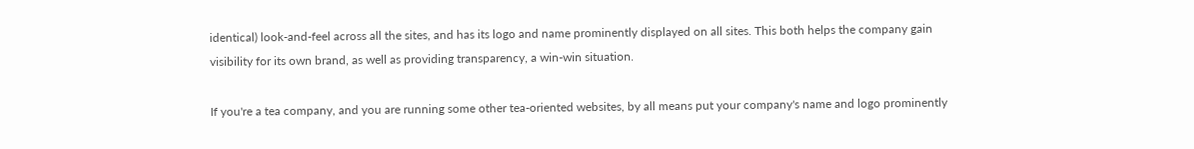identical) look-and-feel across all the sites, and has its logo and name prominently displayed on all sites. This both helps the company gain visibility for its own brand, as well as providing transparency, a win-win situation.

If you're a tea company, and you are running some other tea-oriented websites, by all means put your company's name and logo prominently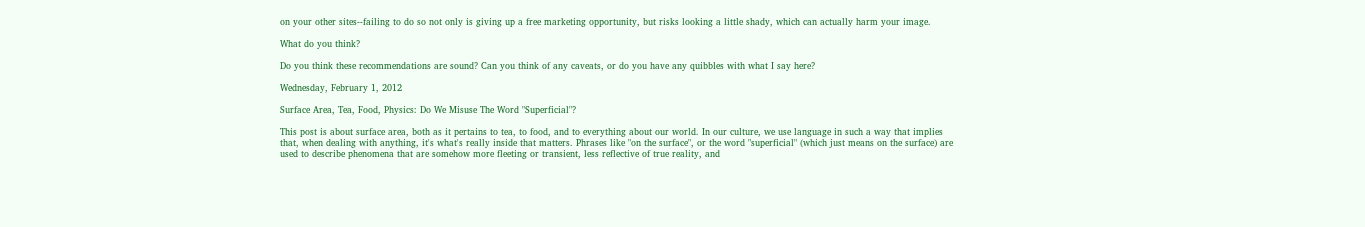on your other sites--failing to do so not only is giving up a free marketing opportunity, but risks looking a little shady, which can actually harm your image.

What do you think?

Do you think these recommendations are sound? Can you think of any caveats, or do you have any quibbles with what I say here?

Wednesday, February 1, 2012

Surface Area, Tea, Food, Physics: Do We Misuse The Word "Superficial"?

This post is about surface area, both as it pertains to tea, to food, and to everything about our world. In our culture, we use language in such a way that implies that, when dealing with anything, it's what's really inside that matters. Phrases like "on the surface", or the word "superficial" (which just means on the surface) are used to describe phenomena that are somehow more fleeting or transient, less reflective of true reality, and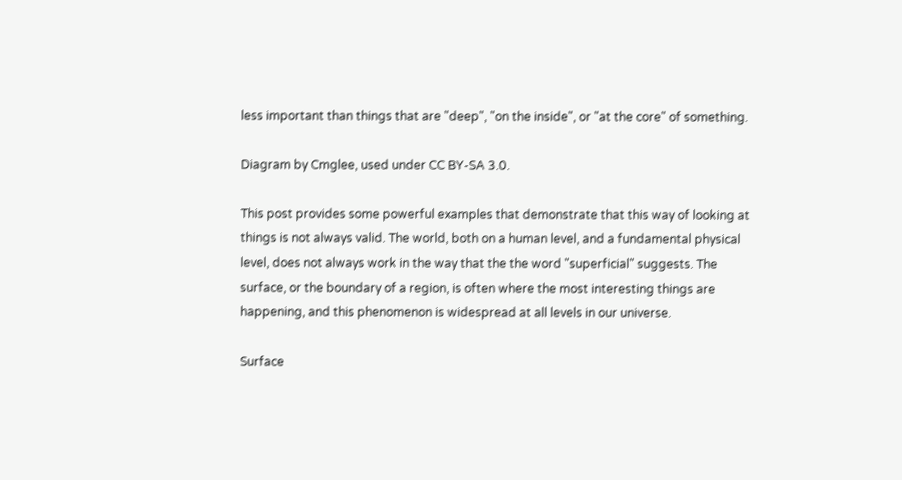less important than things that are "deep", "on the inside", or "at the core" of something.

Diagram by Cmglee, used under CC BY-SA 3.0.

This post provides some powerful examples that demonstrate that this way of looking at things is not always valid. The world, both on a human level, and a fundamental physical level, does not always work in the way that the the word "superficial" suggests. The surface, or the boundary of a region, is often where the most interesting things are happening, and this phenomenon is widespread at all levels in our universe.

Surface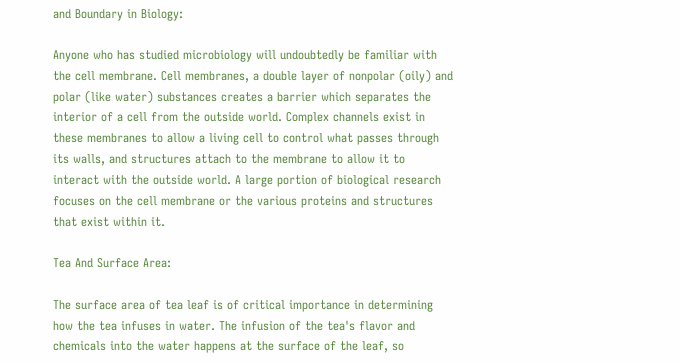and Boundary in Biology:

Anyone who has studied microbiology will undoubtedly be familiar with the cell membrane. Cell membranes, a double layer of nonpolar (oily) and polar (like water) substances creates a barrier which separates the interior of a cell from the outside world. Complex channels exist in these membranes to allow a living cell to control what passes through its walls, and structures attach to the membrane to allow it to interact with the outside world. A large portion of biological research focuses on the cell membrane or the various proteins and structures that exist within it.

Tea And Surface Area:

The surface area of tea leaf is of critical importance in determining how the tea infuses in water. The infusion of the tea's flavor and chemicals into the water happens at the surface of the leaf, so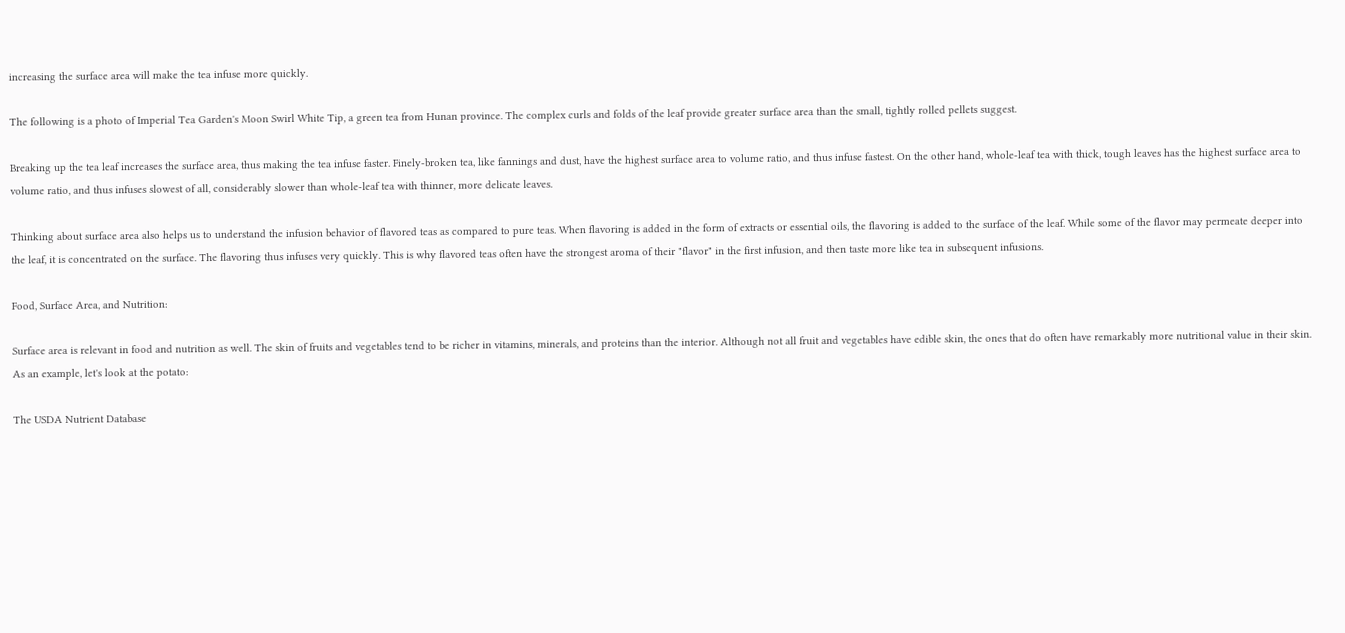increasing the surface area will make the tea infuse more quickly.

The following is a photo of Imperial Tea Garden's Moon Swirl White Tip, a green tea from Hunan province. The complex curls and folds of the leaf provide greater surface area than the small, tightly rolled pellets suggest.

Breaking up the tea leaf increases the surface area, thus making the tea infuse faster. Finely-broken tea, like fannings and dust, have the highest surface area to volume ratio, and thus infuse fastest. On the other hand, whole-leaf tea with thick, tough leaves has the highest surface area to volume ratio, and thus infuses slowest of all, considerably slower than whole-leaf tea with thinner, more delicate leaves.

Thinking about surface area also helps us to understand the infusion behavior of flavored teas as compared to pure teas. When flavoring is added in the form of extracts or essential oils, the flavoring is added to the surface of the leaf. While some of the flavor may permeate deeper into the leaf, it is concentrated on the surface. The flavoring thus infuses very quickly. This is why flavored teas often have the strongest aroma of their "flavor" in the first infusion, and then taste more like tea in subsequent infusions.

Food, Surface Area, and Nutrition:

Surface area is relevant in food and nutrition as well. The skin of fruits and vegetables tend to be richer in vitamins, minerals, and proteins than the interior. Although not all fruit and vegetables have edible skin, the ones that do often have remarkably more nutritional value in their skin. As an example, let's look at the potato:

The USDA Nutrient Database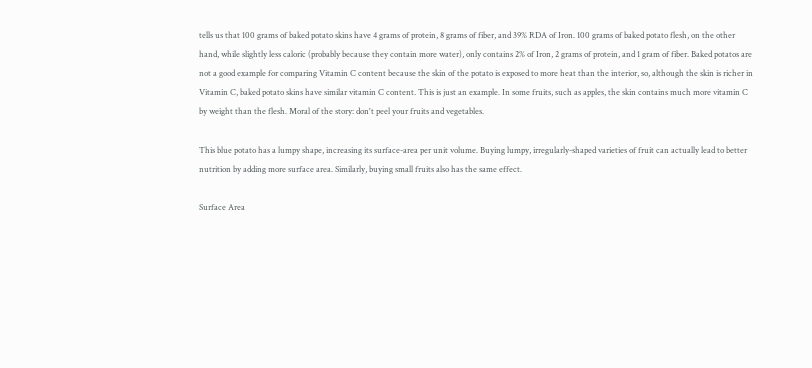tells us that 100 grams of baked potato skins have 4 grams of protein, 8 grams of fiber, and 39% RDA of Iron. 100 grams of baked potato flesh, on the other hand, while slightly less caloric (probably because they contain more water), only contains 2% of Iron, 2 grams of protein, and 1 gram of fiber. Baked potatos are not a good example for comparing Vitamin C content because the skin of the potato is exposed to more heat than the interior, so, although the skin is richer in Vitamin C, baked potato skins have similar vitamin C content. This is just an example. In some fruits, such as apples, the skin contains much more vitamin C by weight than the flesh. Moral of the story: don't peel your fruits and vegetables.

This blue potato has a lumpy shape, increasing its surface-area per unit volume. Buying lumpy, irregularly-shaped varieties of fruit can actually lead to better nutrition by adding more surface area. Similarly, buying small fruits also has the same effect.

Surface Area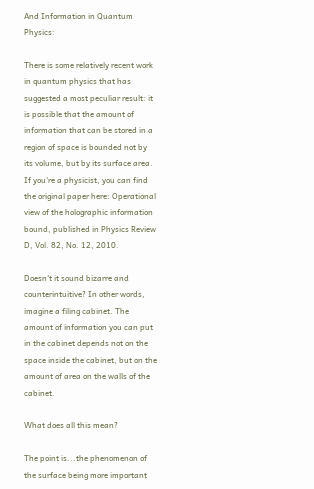And Information in Quantum Physics:

There is some relatively recent work in quantum physics that has suggested a most peculiar result: it is possible that the amount of information that can be stored in a region of space is bounded not by its volume, but by its surface area. If you're a physicist, you can find the original paper here: Operational view of the holographic information bound, published in Physics Review D, Vol. 82, No. 12, 2010.

Doesn't it sound bizarre and counterintuitive? In other words, imagine a filing cabinet. The amount of information you can put in the cabinet depends not on the space inside the cabinet, but on the amount of area on the walls of the cabinet.

What does all this mean?

The point is...the phenomenon of the surface being more important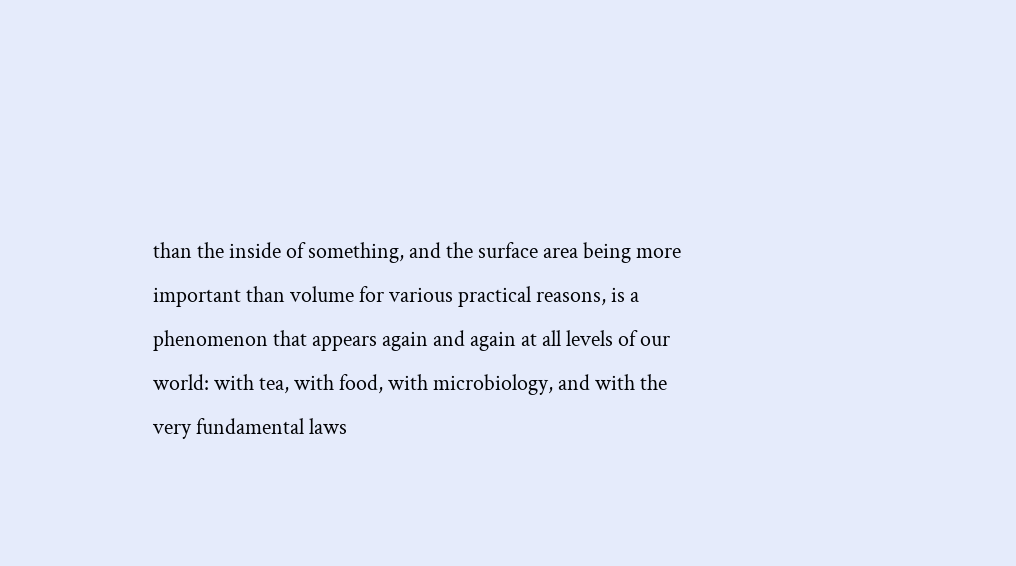than the inside of something, and the surface area being more important than volume for various practical reasons, is a phenomenon that appears again and again at all levels of our world: with tea, with food, with microbiology, and with the very fundamental laws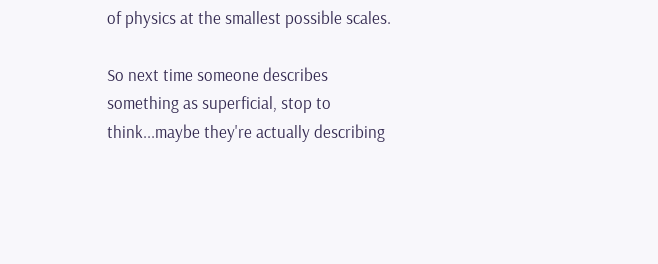of physics at the smallest possible scales.

So next time someone describes something as superficial, stop to think...maybe they're actually describing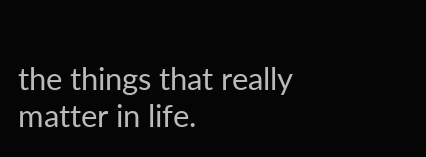the things that really matter in life.